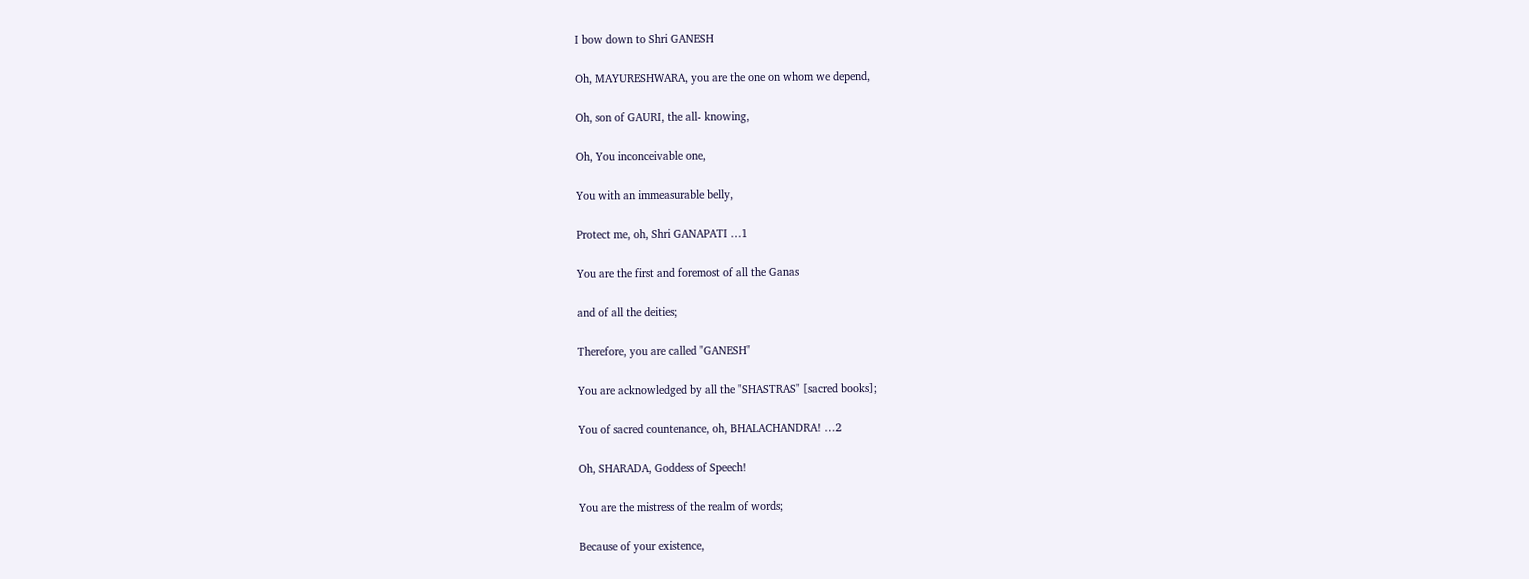I bow down to Shri GANESH

Oh, MAYURESHWARA, you are the one on whom we depend,

Oh, son of GAURI, the all- knowing,

Oh, You inconceivable one,

You with an immeasurable belly,

Protect me, oh, Shri GANAPATI …1

You are the first and foremost of all the Ganas

and of all the deities;

Therefore, you are called "GANESH"

You are acknowledged by all the "SHASTRAS" [sacred books];

You of sacred countenance, oh, BHALACHANDRA! …2

Oh, SHARADA, Goddess of Speech!

You are the mistress of the realm of words;

Because of your existence,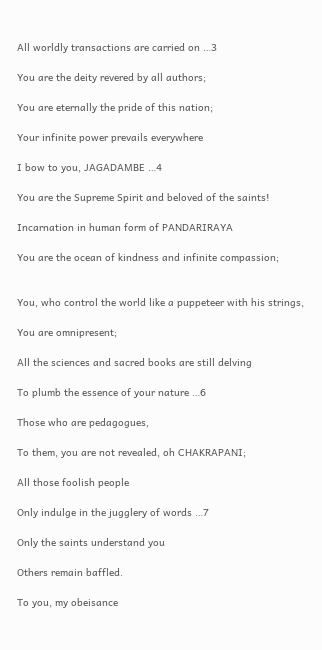All worldly transactions are carried on …3

You are the deity revered by all authors;

You are eternally the pride of this nation;

Your infinite power prevails everywhere

I bow to you, JAGADAMBE …4

You are the Supreme Spirit and beloved of the saints!

Incarnation in human form of PANDARIRAYA

You are the ocean of kindness and infinite compassion;


You, who control the world like a puppeteer with his strings,

You are omnipresent;

All the sciences and sacred books are still delving

To plumb the essence of your nature …6

Those who are pedagogues,

To them, you are not revealed, oh CHAKRAPANI;

All those foolish people

Only indulge in the jugglery of words …7

Only the saints understand you

Others remain baffled.

To you, my obeisance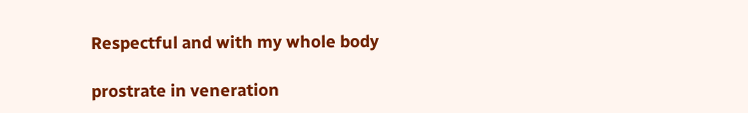Respectful and with my whole body

prostrate in veneration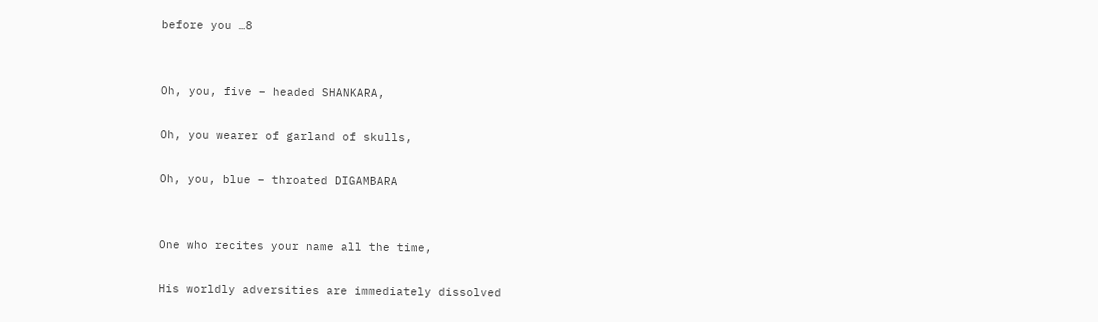before you …8


Oh, you, five – headed SHANKARA,

Oh, you wearer of garland of skulls,

Oh, you, blue – throated DIGAMBARA


One who recites your name all the time,

His worldly adversities are immediately dissolved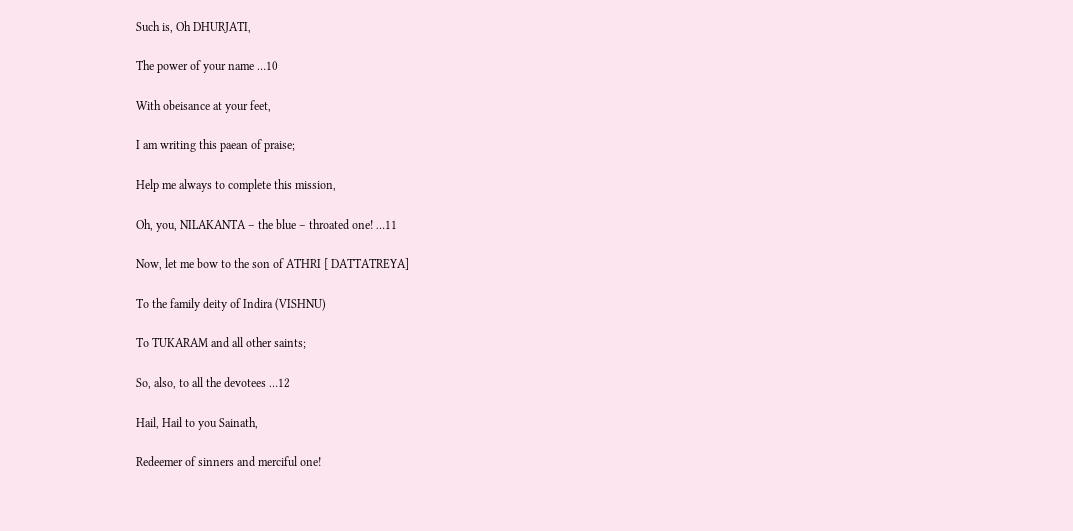Such is, Oh DHURJATI,

The power of your name …10

With obeisance at your feet,

I am writing this paean of praise;

Help me always to complete this mission,

Oh, you, NILAKANTA – the blue – throated one! …11

Now, let me bow to the son of ATHRI [ DATTATREYA]

To the family deity of Indira (VISHNU)

To TUKARAM and all other saints;

So, also, to all the devotees …12

Hail, Hail to you Sainath,

Redeemer of sinners and merciful one!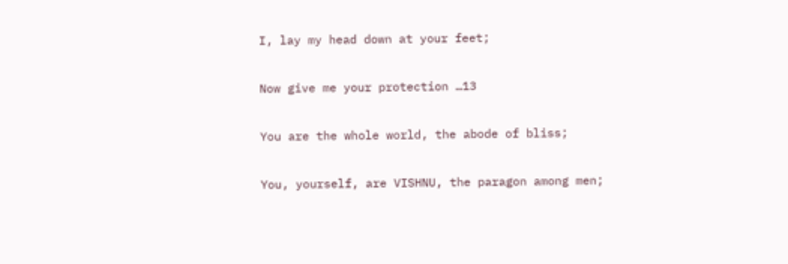I, lay my head down at your feet;

Now give me your protection …13

You are the whole world, the abode of bliss;

You, yourself, are VISHNU, the paragon among men;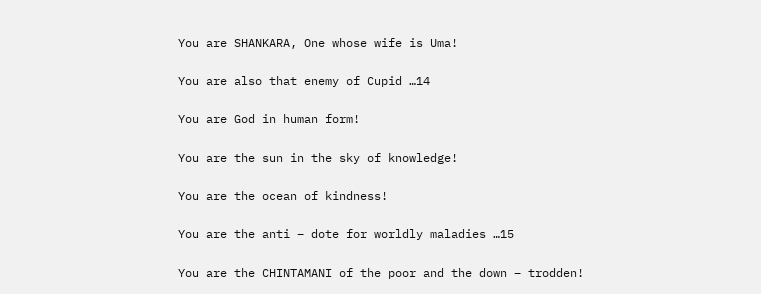You are SHANKARA, One whose wife is Uma!

You are also that enemy of Cupid …14

You are God in human form!

You are the sun in the sky of knowledge!

You are the ocean of kindness!

You are the anti – dote for worldly maladies …15

You are the CHINTAMANI of the poor and the down – trodden!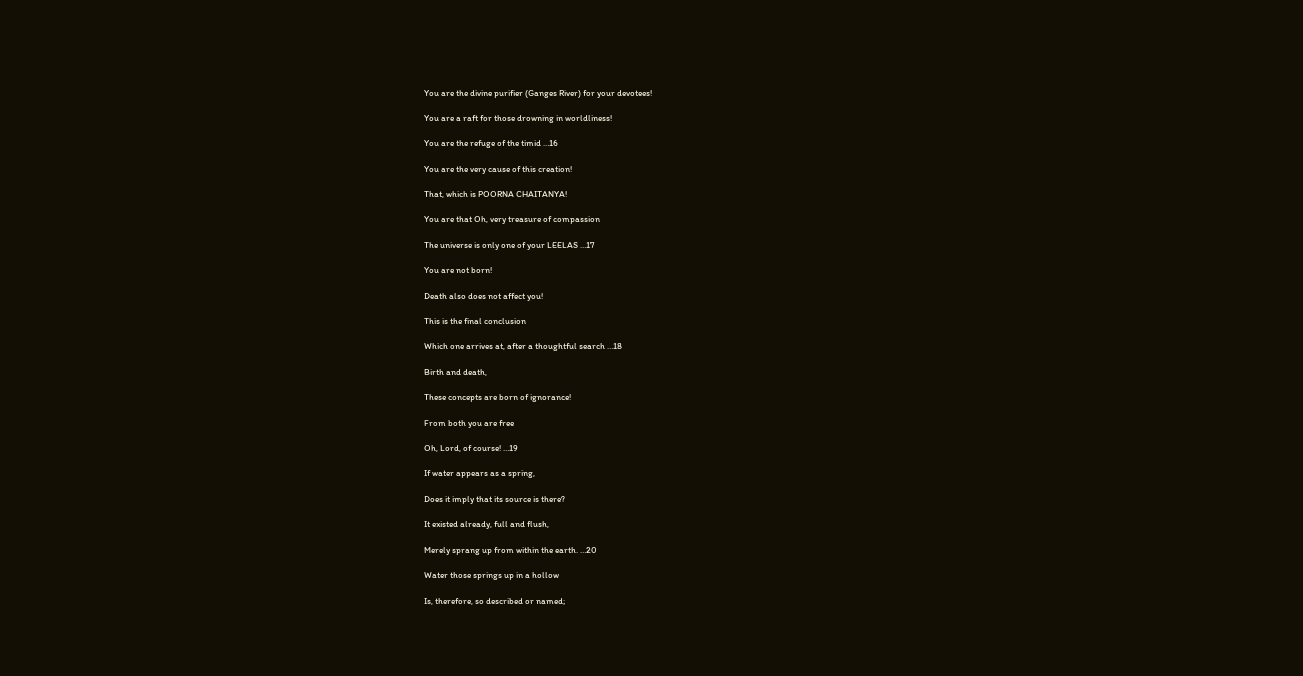You are the divine purifier (Ganges River) for your devotees!

You are a raft for those drowning in worldliness!

You are the refuge of the timid …16

You are the very cause of this creation!

That, which is POORNA CHAITANYA!

You are that Oh, very treasure of compassion

The universe is only one of your LEELAS …17

You are not born!

Death also does not affect you!

This is the final conclusion

Which one arrives at, after a thoughtful search …18

Birth and death,

These concepts are born of ignorance!

From both you are free

Oh, Lord, of course! …19

If water appears as a spring,

Does it imply that its source is there?

It existed already, full and flush,

Merely sprang up from within the earth. …20

Water those springs up in a hollow

Is, therefore, so described or named;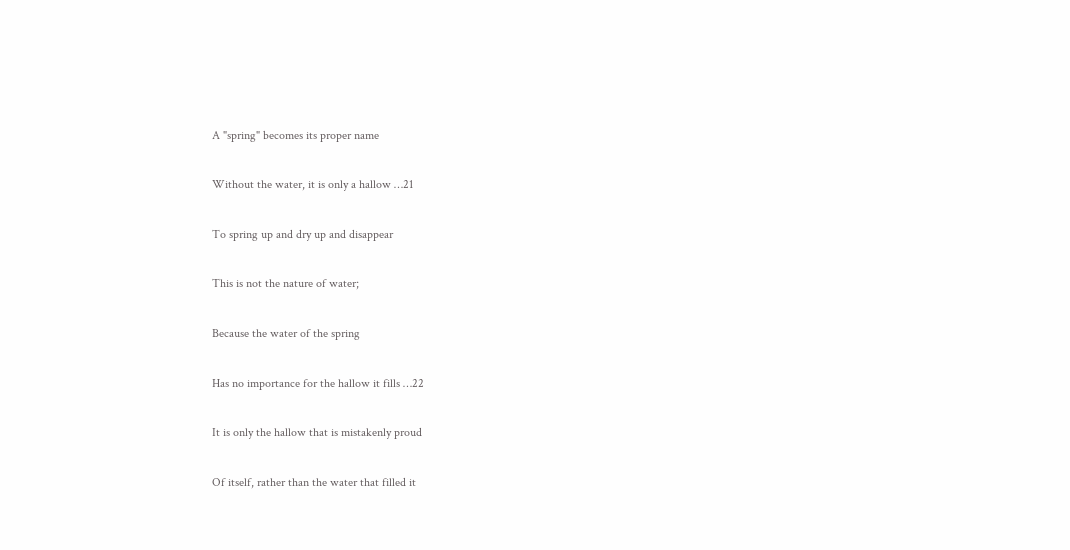A "spring" becomes its proper name

Without the water, it is only a hallow …21

To spring up and dry up and disappear

This is not the nature of water;

Because the water of the spring

Has no importance for the hallow it fills …22

It is only the hallow that is mistakenly proud

Of itself, rather than the water that filled it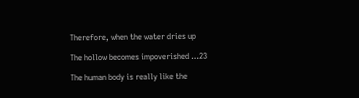Therefore, when the water dries up

The hollow becomes impoverished …23

The human body is really like the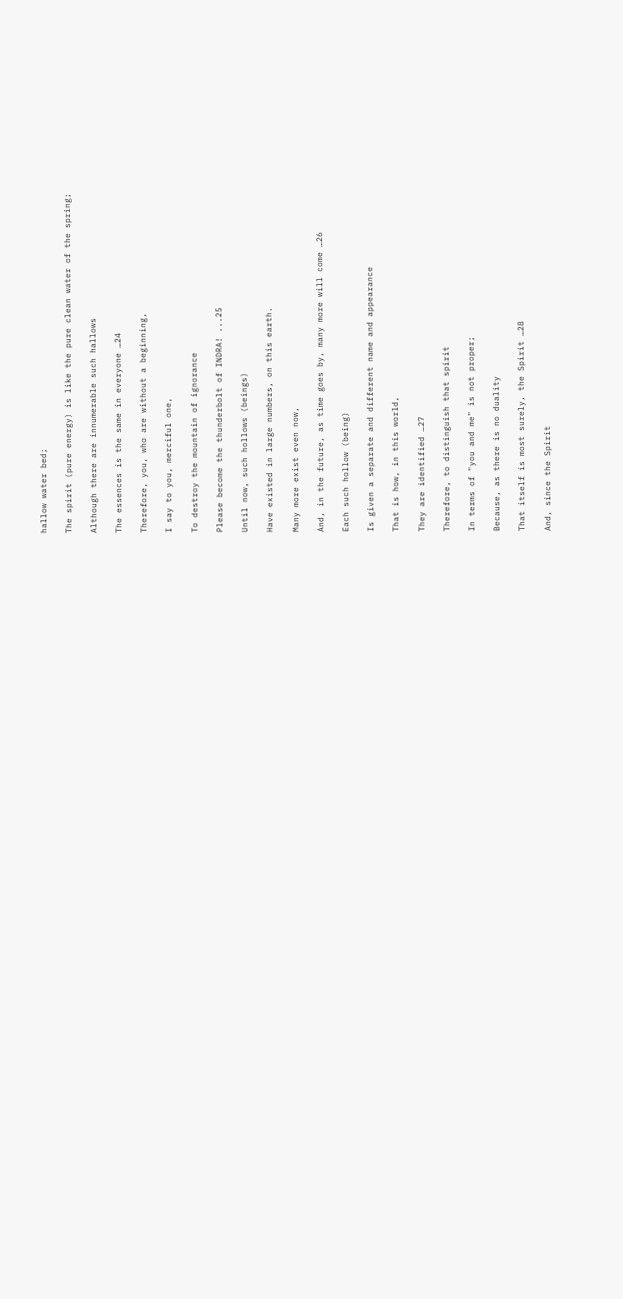hallow water bed;

The spirit (pure energy) is like the pure clean water of the spring;

Although there are innumerable such hallows

The essences is the same in everyone …24

Therefore, you, who are without a beginning,

I say to you, merciful one,

To destroy the mountain of ignorance

Please become the thunderbolt of INDRA! ...25

Until now, such hollows (beings)

Have existed in large numbers, on this earth.

Many more exist even now,

And, in the future, as time goes by, many more will come …26

Each such hollow (being)

Is given a separate and different name and appearance

That is how, in this world,

They are identified …27

Therefore, to distinguish that spirit

In terms of "you and me" is not proper;

Because, as there is no duality

That itself is most surely, the Spirit …28

And, since the Spirit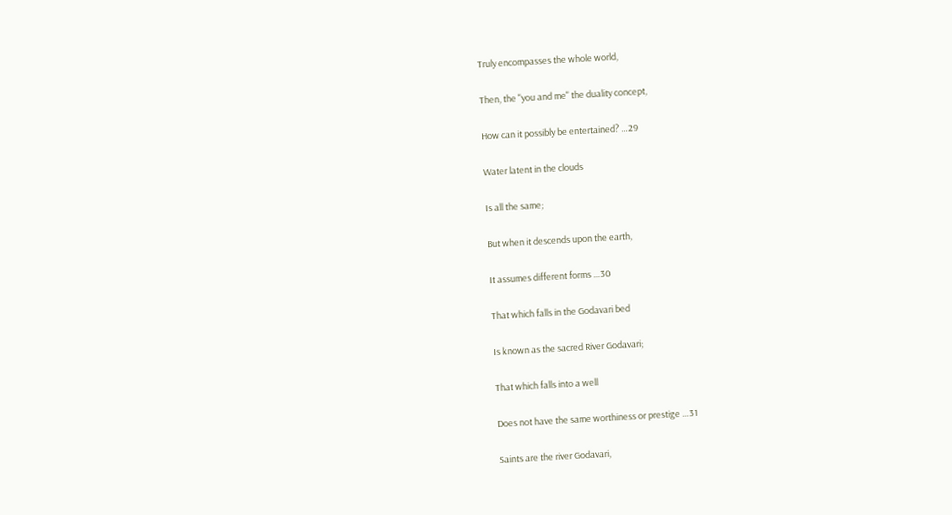Truly encompasses the whole world,

Then, the "you and me" the duality concept,

How can it possibly be entertained? …29

Water latent in the clouds

Is all the same;

But when it descends upon the earth,

It assumes different forms …30

That which falls in the Godavari bed

Is known as the sacred River Godavari;

That which falls into a well

Does not have the same worthiness or prestige …31

Saints are the river Godavari,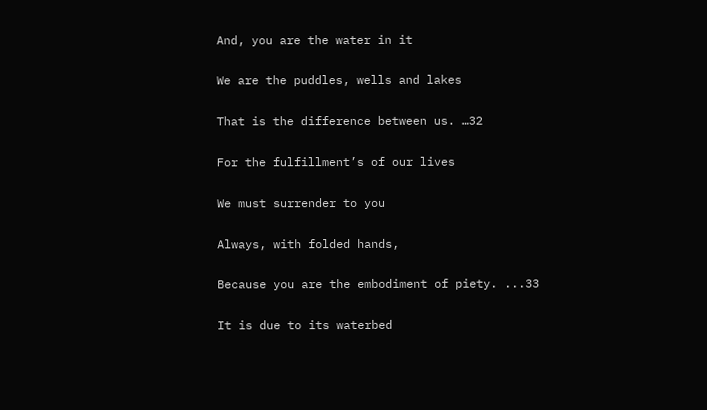And, you are the water in it

We are the puddles, wells and lakes

That is the difference between us. …32

For the fulfillment’s of our lives

We must surrender to you

Always, with folded hands,

Because you are the embodiment of piety. ...33

It is due to its waterbed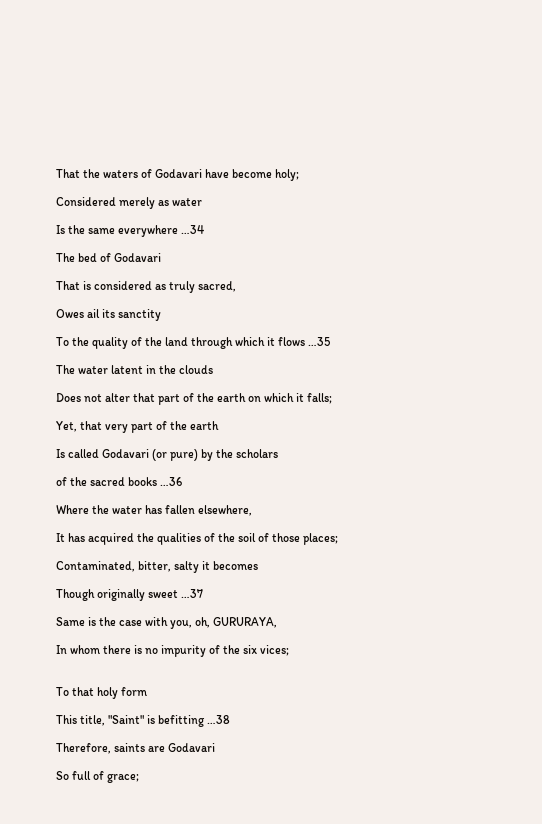That the waters of Godavari have become holy;

Considered merely as water

Is the same everywhere …34

The bed of Godavari

That is considered as truly sacred,

Owes ail its sanctity

To the quality of the land through which it flows …35

The water latent in the clouds

Does not alter that part of the earth on which it falls;

Yet, that very part of the earth

Is called Godavari (or pure) by the scholars

of the sacred books …36

Where the water has fallen elsewhere,

It has acquired the qualities of the soil of those places;

Contaminated, bitter, salty it becomes

Though originally sweet …37

Same is the case with you, oh, GURURAYA,

In whom there is no impurity of the six vices;


To that holy form

This title, "Saint" is befitting …38

Therefore, saints are Godavari

So full of grace;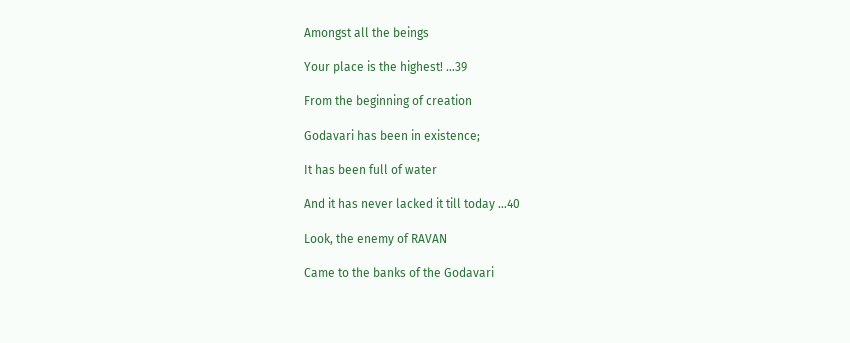Amongst all the beings

Your place is the highest! …39

From the beginning of creation

Godavari has been in existence;

It has been full of water

And it has never lacked it till today …40

Look, the enemy of RAVAN

Came to the banks of the Godavari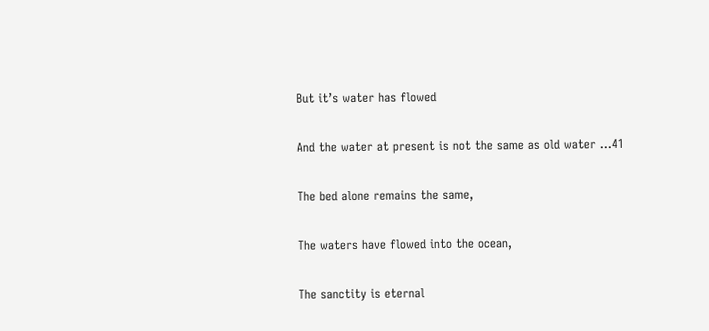But it’s water has flowed

And the water at present is not the same as old water …41

The bed alone remains the same,

The waters have flowed into the ocean,

The sanctity is eternal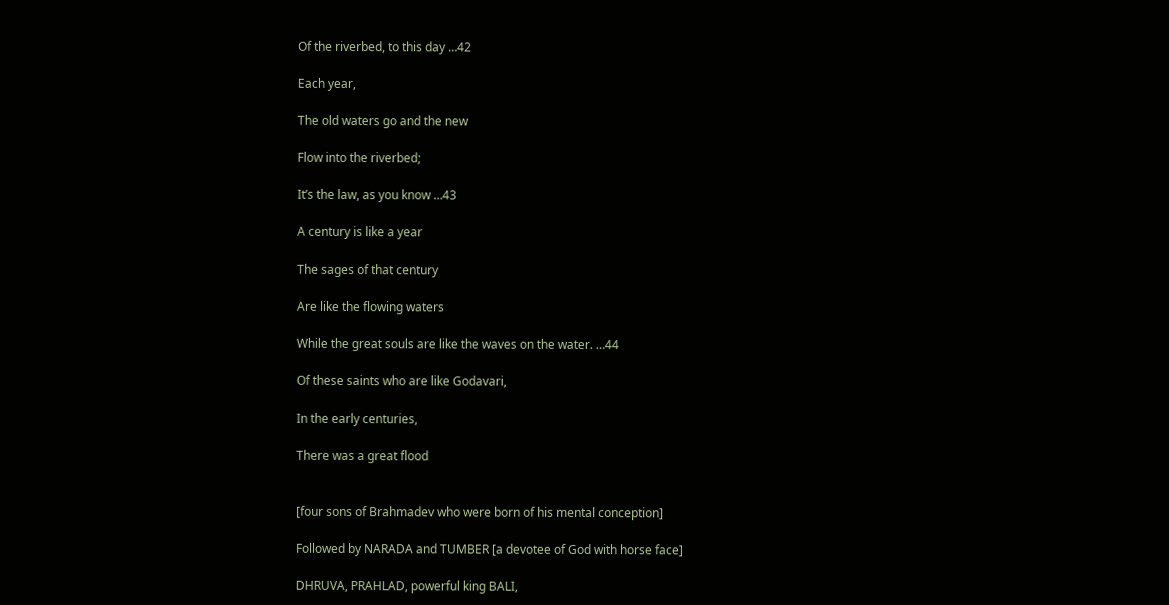Of the riverbed, to this day …42

Each year,

The old waters go and the new

Flow into the riverbed;

It’s the law, as you know …43

A century is like a year

The sages of that century

Are like the flowing waters

While the great souls are like the waves on the water. …44

Of these saints who are like Godavari,

In the early centuries,

There was a great flood


[four sons of Brahmadev who were born of his mental conception]

Followed by NARADA and TUMBER [a devotee of God with horse face]

DHRUVA, PRAHLAD, powerful king BALI,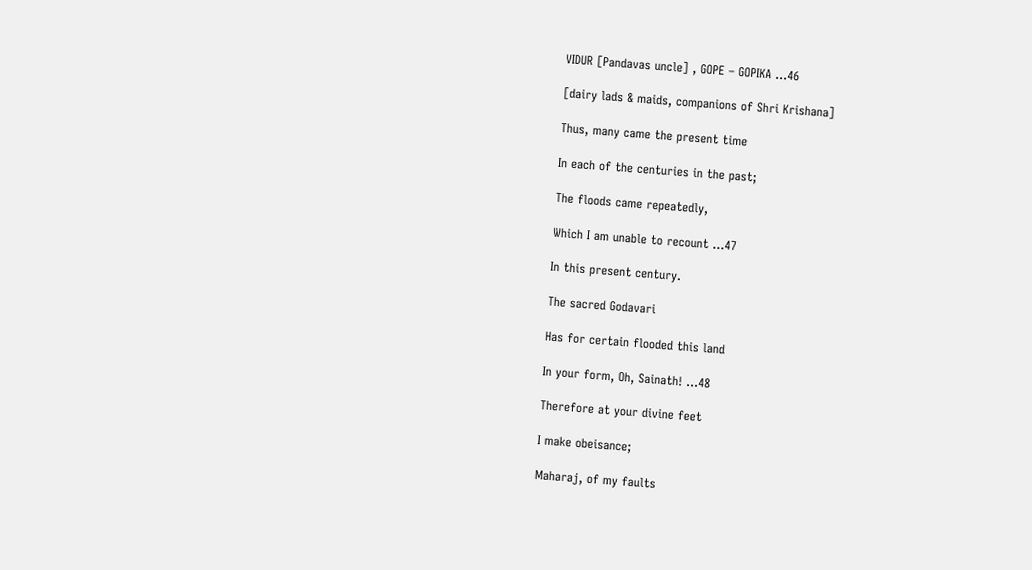VIDUR [Pandavas uncle] , GOPE – GOPIKA …46

[dairy lads & maids, companions of Shri Krishana]

Thus, many came the present time

In each of the centuries in the past;

The floods came repeatedly,

Which I am unable to recount …47

In this present century.

The sacred Godavari

Has for certain flooded this land

In your form, Oh, Sainath! …48

Therefore at your divine feet

I make obeisance;

Maharaj, of my faults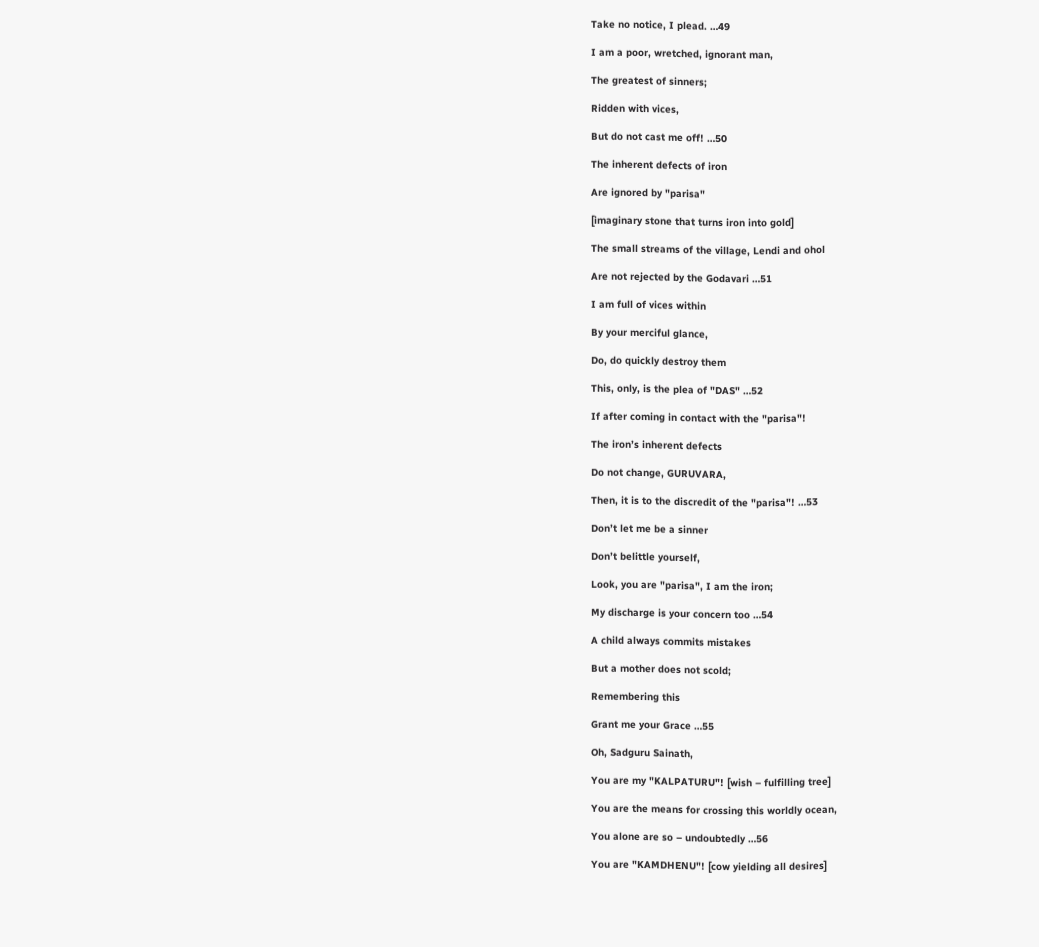Take no notice, I plead. …49

I am a poor, wretched, ignorant man,

The greatest of sinners;

Ridden with vices,

But do not cast me off! …50

The inherent defects of iron

Are ignored by "parisa"

[imaginary stone that turns iron into gold]

The small streams of the village, Lendi and ohol

Are not rejected by the Godavari …51

I am full of vices within

By your merciful glance,

Do, do quickly destroy them

This, only, is the plea of "DAS" …52

If after coming in contact with the "parisa"!

The iron’s inherent defects

Do not change, GURUVARA,

Then, it is to the discredit of the "parisa"! …53

Don’t let me be a sinner

Don’t belittle yourself,

Look, you are "parisa", I am the iron;

My discharge is your concern too …54

A child always commits mistakes

But a mother does not scold;

Remembering this

Grant me your Grace …55

Oh, Sadguru Sainath,

You are my "KALPATURU"! [wish – fulfilling tree]

You are the means for crossing this worldly ocean,

You alone are so – undoubtedly …56

You are "KAMDHENU"! [cow yielding all desires]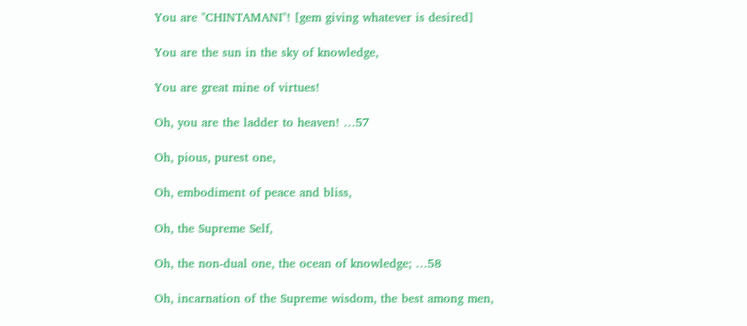You are "CHINTAMANI"! [gem giving whatever is desired]

You are the sun in the sky of knowledge,

You are great mine of virtues!

Oh, you are the ladder to heaven! …57

Oh, pious, purest one,

Oh, embodiment of peace and bliss,

Oh, the Supreme Self,

Oh, the non-dual one, the ocean of knowledge; …58

Oh, incarnation of the Supreme wisdom, the best among men,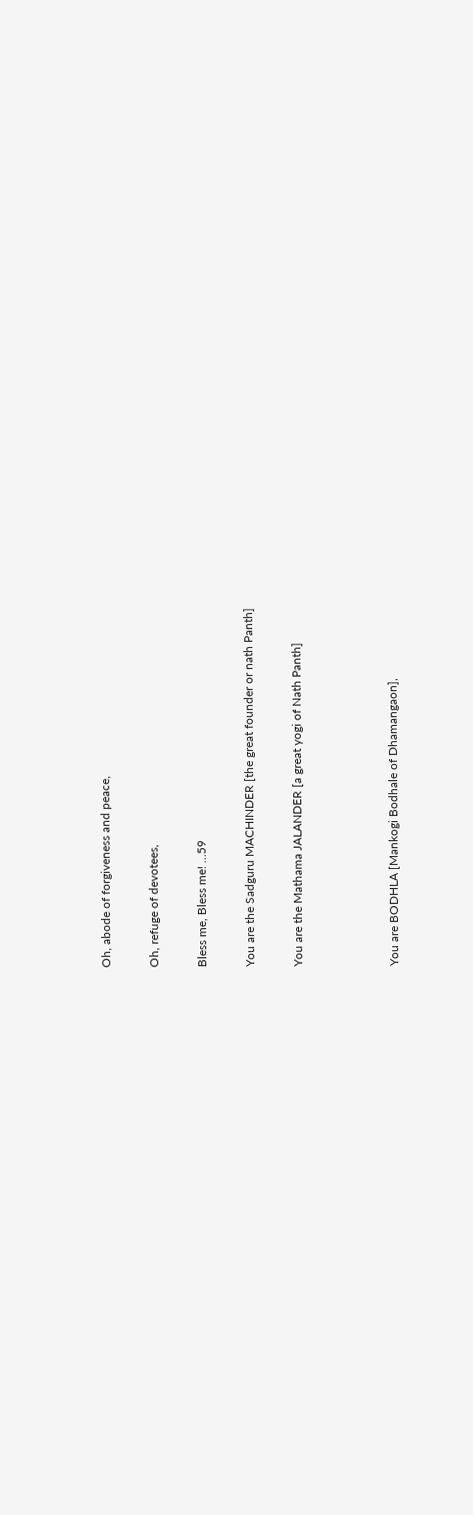Oh, abode of forgiveness and peace,

Oh, refuge of devotees,

Bless me, Bless me! …59

You are the Sadguru MACHINDER [the great founder or nath Panth]

You are the Mathama JALANDER [a great yogi of Nath Panth]



You are BODHLA [Mankogi Bodhale of Dhamangaon],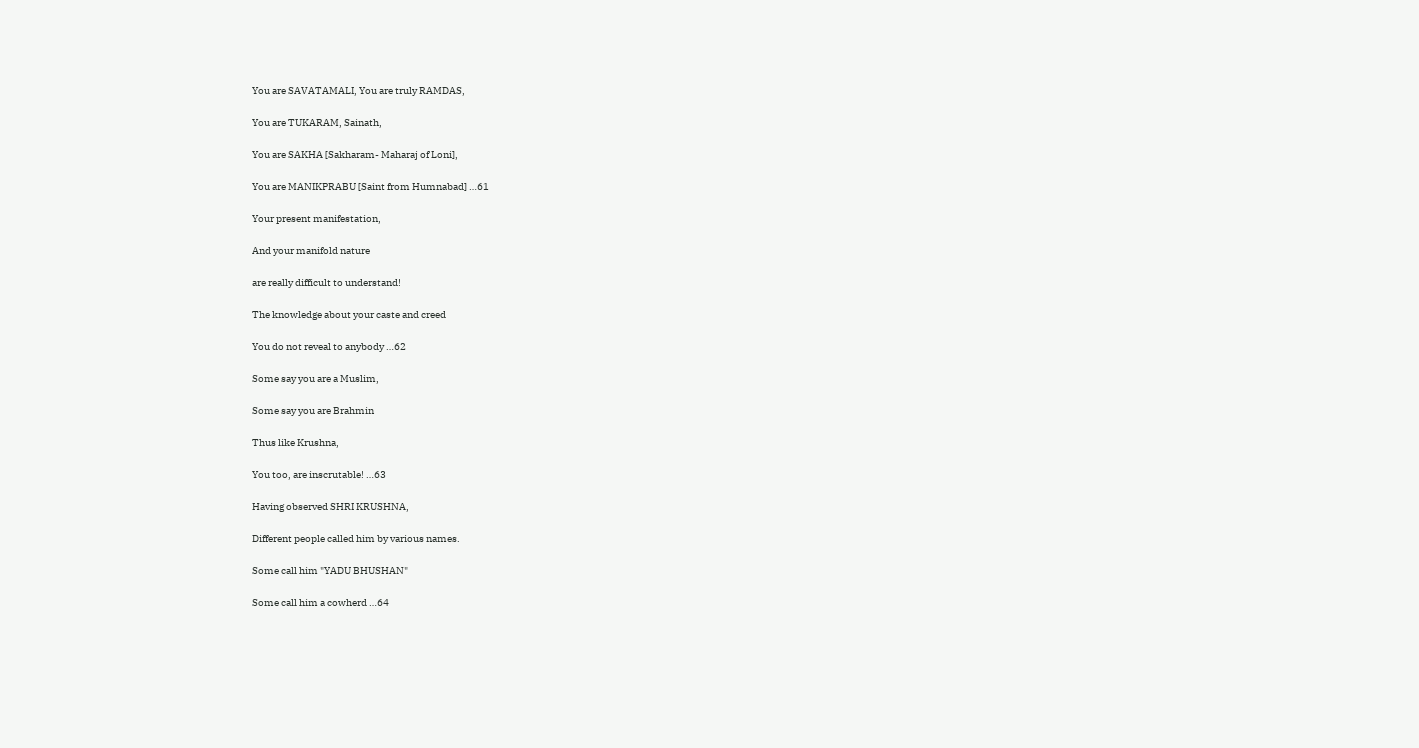You are SAVATAMALI, You are truly RAMDAS,

You are TUKARAM, Sainath,

You are SAKHA [Sakharam- Maharaj of Loni],

You are MANIKPRABU [Saint from Humnabad] …61

Your present manifestation,

And your manifold nature

are really difficult to understand!

The knowledge about your caste and creed

You do not reveal to anybody …62

Some say you are a Muslim,

Some say you are Brahmin

Thus like Krushna,

You too, are inscrutable! …63

Having observed SHRI KRUSHNA,

Different people called him by various names.

Some call him "YADU BHUSHAN"

Some call him a cowherd …64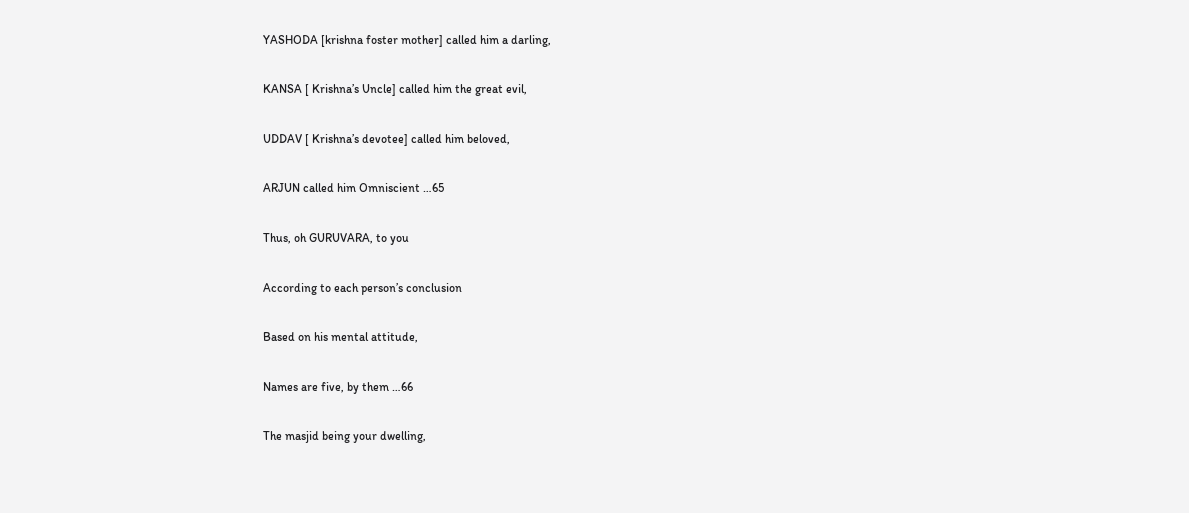YASHODA [krishna foster mother] called him a darling,

KANSA [ Krishna’s Uncle] called him the great evil,

UDDAV [ Krishna’s devotee] called him beloved,

ARJUN called him Omniscient …65

Thus, oh GURUVARA, to you

According to each person’s conclusion

Based on his mental attitude,

Names are five, by them …66

The masjid being your dwelling,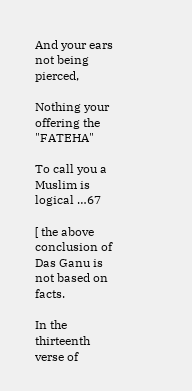And your ears not being pierced,

Nothing your offering the "FATEHA"

To call you a Muslim is logical …67

[ the above conclusion of Das Ganu is not based on facts.

In the thirteenth verse of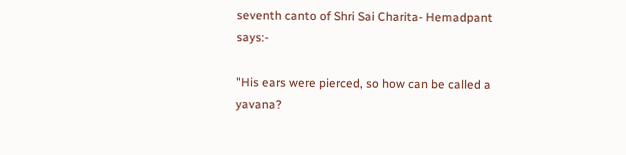seventh canto of Shri Sai Charita- Hemadpant says:-

"His ears were pierced, so how can be called a yavana?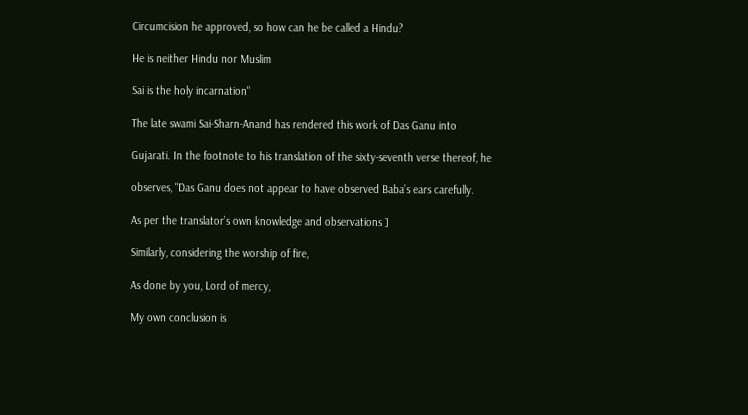Circumcision he approved, so how can he be called a Hindu?

He is neither Hindu nor Muslim

Sai is the holy incarnation"

The late swami Sai-Sharn-Anand has rendered this work of Das Ganu into

Gujarati. In the footnote to his translation of the sixty-seventh verse thereof, he

observes, "Das Ganu does not appear to have observed Baba’s ears carefully.

As per the translator’s own knowledge and observations ]

Similarly, considering the worship of fire,

As done by you, Lord of mercy,

My own conclusion is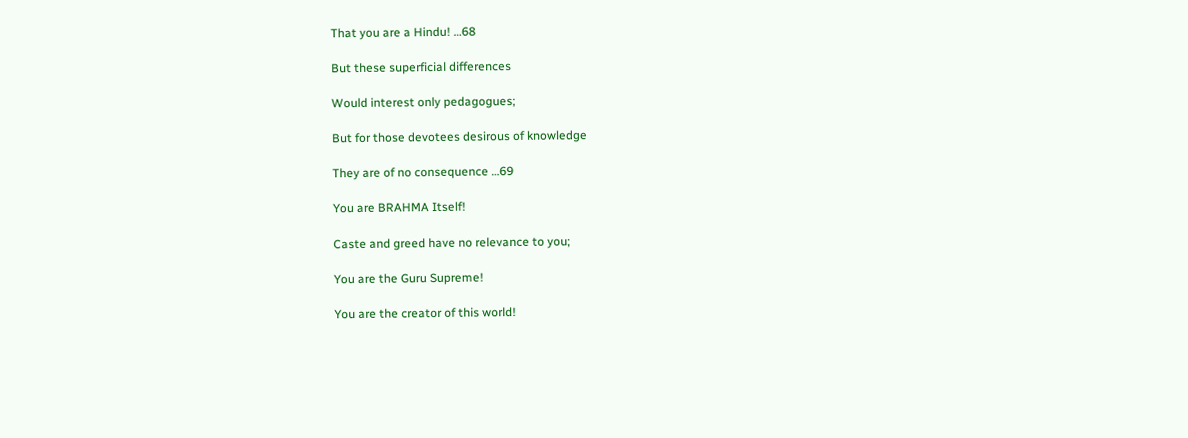That you are a Hindu! …68

But these superficial differences

Would interest only pedagogues;

But for those devotees desirous of knowledge

They are of no consequence …69

You are BRAHMA Itself!

Caste and greed have no relevance to you;

You are the Guru Supreme!

You are the creator of this world!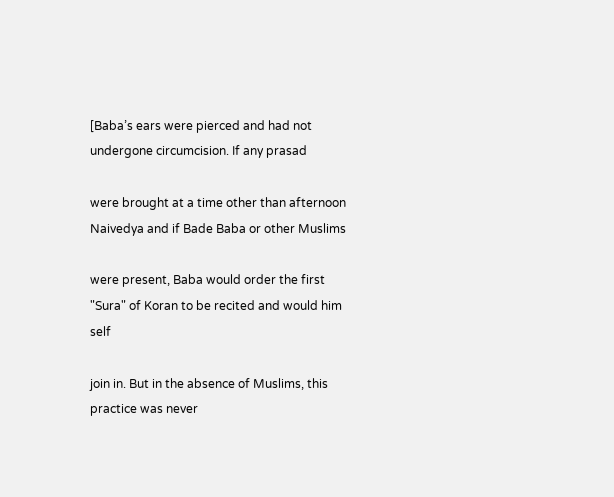[Baba’s ears were pierced and had not undergone circumcision. If any prasad

were brought at a time other than afternoon Naivedya and if Bade Baba or other Muslims

were present, Baba would order the first "Sura" of Koran to be recited and would him self

join in. But in the absence of Muslims, this practice was never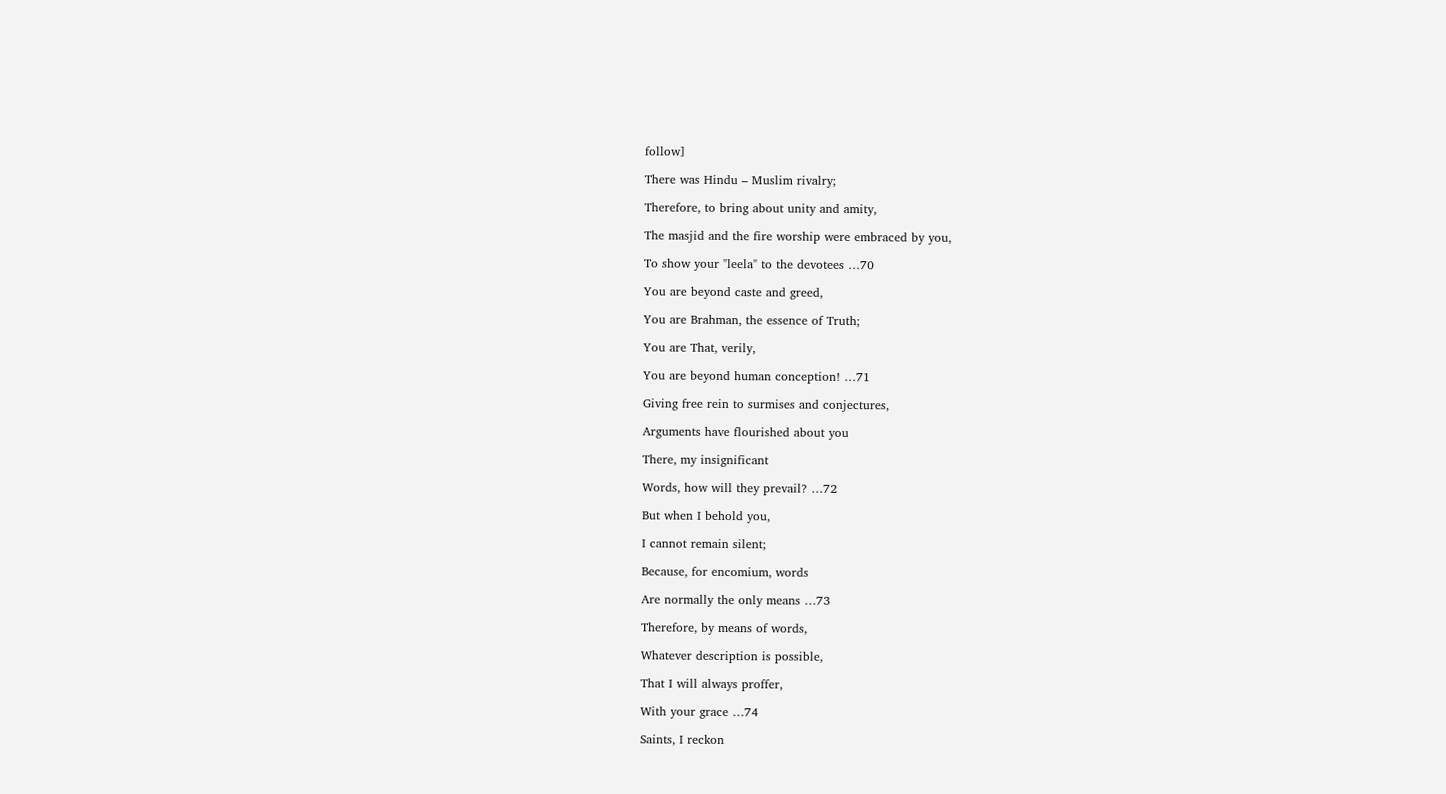follow]

There was Hindu – Muslim rivalry;

Therefore, to bring about unity and amity,

The masjid and the fire worship were embraced by you,

To show your "leela" to the devotees …70

You are beyond caste and greed,

You are Brahman, the essence of Truth;

You are That, verily,

You are beyond human conception! …71

Giving free rein to surmises and conjectures,

Arguments have flourished about you

There, my insignificant

Words, how will they prevail? …72

But when I behold you,

I cannot remain silent;

Because, for encomium, words

Are normally the only means …73

Therefore, by means of words,

Whatever description is possible,

That I will always proffer,

With your grace …74

Saints, I reckon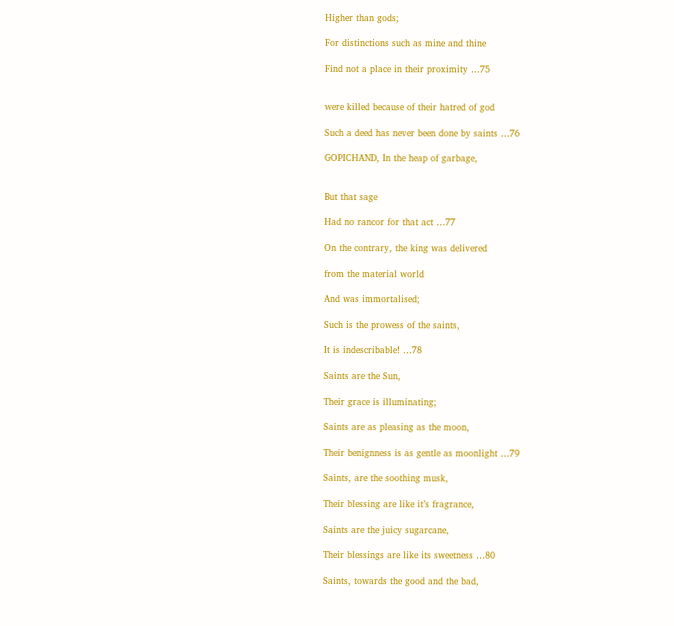Higher than gods;

For distinctions such as mine and thine

Find not a place in their proximity …75


were killed because of their hatred of god

Such a deed has never been done by saints …76

GOPICHAND, In the heap of garbage,


But that sage

Had no rancor for that act …77

On the contrary, the king was delivered

from the material world

And was immortalised;

Such is the prowess of the saints,

It is indescribable! …78

Saints are the Sun,

Their grace is illuminating;

Saints are as pleasing as the moon,

Their benignness is as gentle as moonlight …79

Saints, are the soothing musk,

Their blessing are like it’s fragrance,

Saints are the juicy sugarcane,

Their blessings are like its sweetness …80

Saints, towards the good and the bad,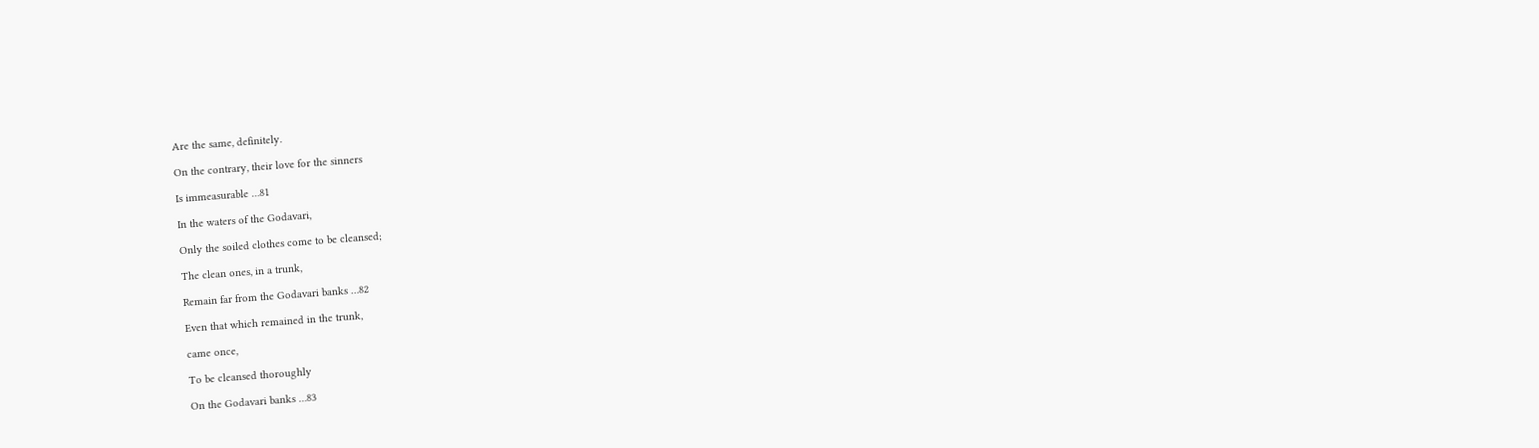Are the same, definitely.

On the contrary, their love for the sinners

Is immeasurable …81

In the waters of the Godavari,

Only the soiled clothes come to be cleansed;

The clean ones, in a trunk,

Remain far from the Godavari banks …82

Even that which remained in the trunk,

came once,

To be cleansed thoroughly

On the Godavari banks …83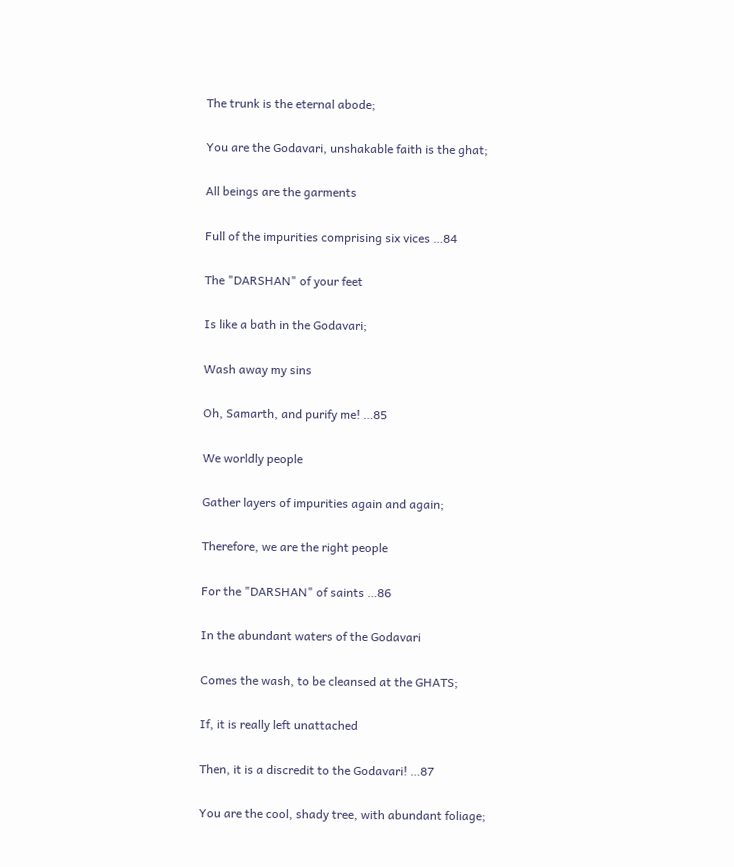The trunk is the eternal abode;

You are the Godavari, unshakable faith is the ghat;

All beings are the garments

Full of the impurities comprising six vices …84

The "DARSHAN" of your feet

Is like a bath in the Godavari;

Wash away my sins

Oh, Samarth, and purify me! …85

We worldly people

Gather layers of impurities again and again;

Therefore, we are the right people

For the "DARSHAN" of saints …86

In the abundant waters of the Godavari

Comes the wash, to be cleansed at the GHATS;

If, it is really left unattached

Then, it is a discredit to the Godavari! …87

You are the cool, shady tree, with abundant foliage;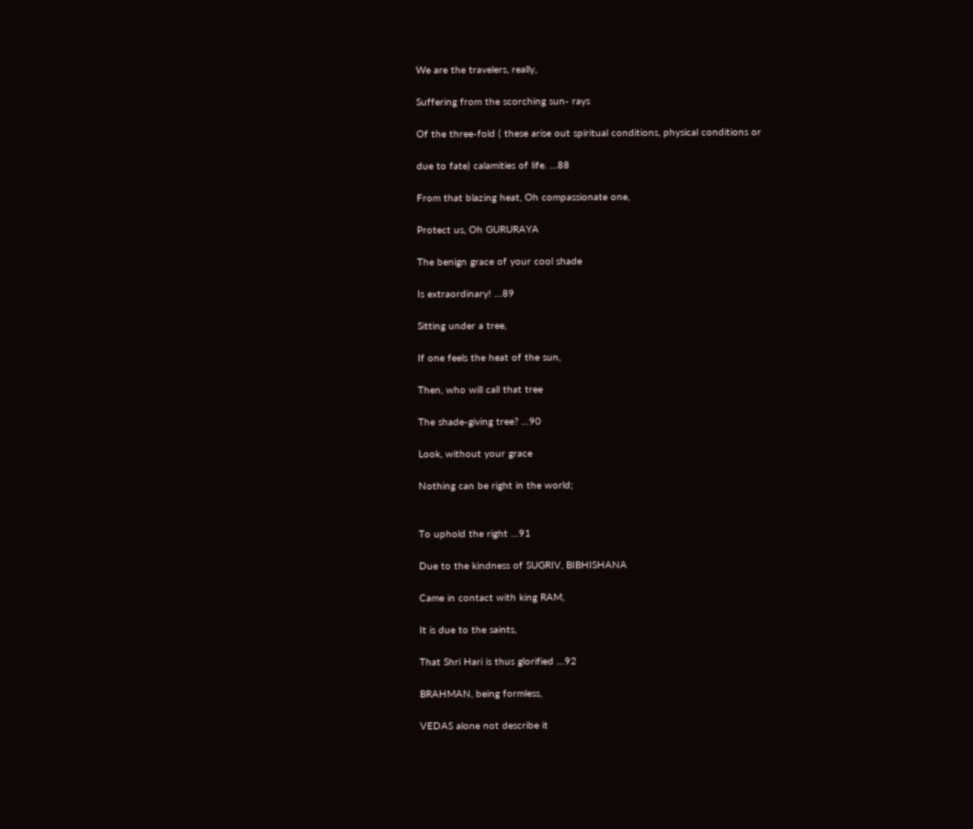We are the travelers, really,

Suffering from the scorching sun- rays

Of the three-fold ( these arise out spiritual conditions, physical conditions or

due to fate) calamities of life. …88

From that blazing heat, Oh compassionate one,

Protect us, Oh GURURAYA

The benign grace of your cool shade

Is extraordinary! …89

Sitting under a tree,

If one feels the heat of the sun,

Then, who will call that tree

The shade-giving tree? …90

Look, without your grace

Nothing can be right in the world;


To uphold the right …91

Due to the kindness of SUGRIV, BIBHISHANA

Came in contact with king RAM,

It is due to the saints,

That Shri Hari is thus glorified …92

BRAHMAN, being formless,

VEDAS alone not describe it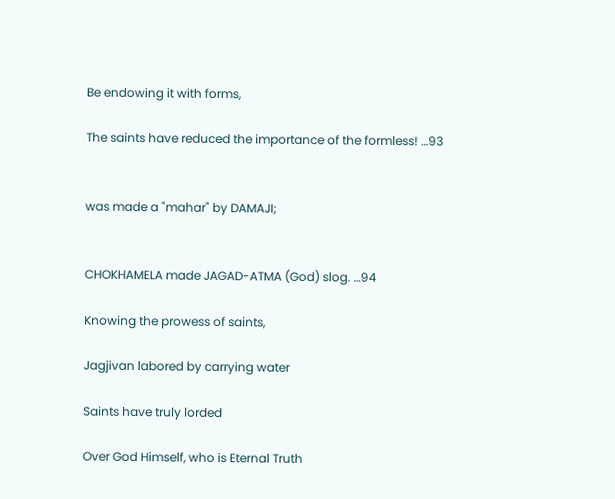Be endowing it with forms,

The saints have reduced the importance of the formless! …93


was made a "mahar" by DAMAJI;


CHOKHAMELA made JAGAD-ATMA (God) slog. …94

Knowing the prowess of saints,

Jagjivan labored by carrying water

Saints have truly lorded

Over God Himself, who is Eternal Truth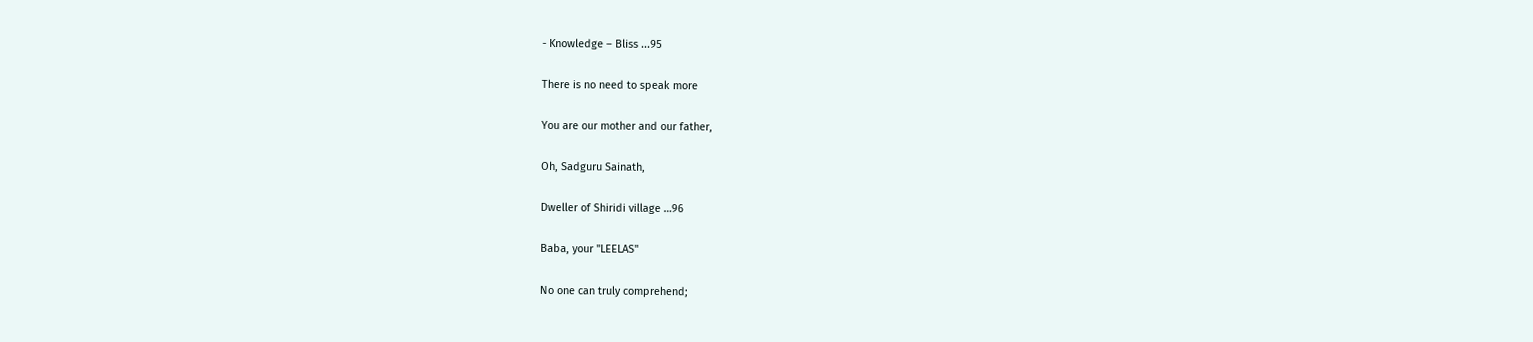- Knowledge – Bliss ...95

There is no need to speak more

You are our mother and our father,

Oh, Sadguru Sainath,

Dweller of Shiridi village …96

Baba, your "LEELAS"

No one can truly comprehend;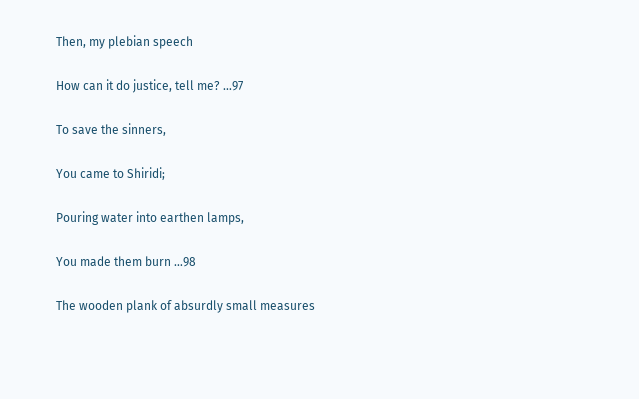Then, my plebian speech

How can it do justice, tell me? …97

To save the sinners,

You came to Shiridi;

Pouring water into earthen lamps,

You made them burn …98

The wooden plank of absurdly small measures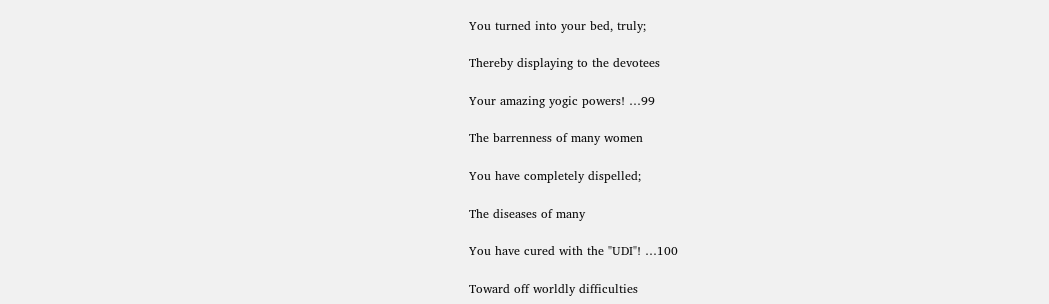You turned into your bed, truly;

Thereby displaying to the devotees

Your amazing yogic powers! …99

The barrenness of many women

You have completely dispelled;

The diseases of many

You have cured with the "UDI"! …100

Toward off worldly difficulties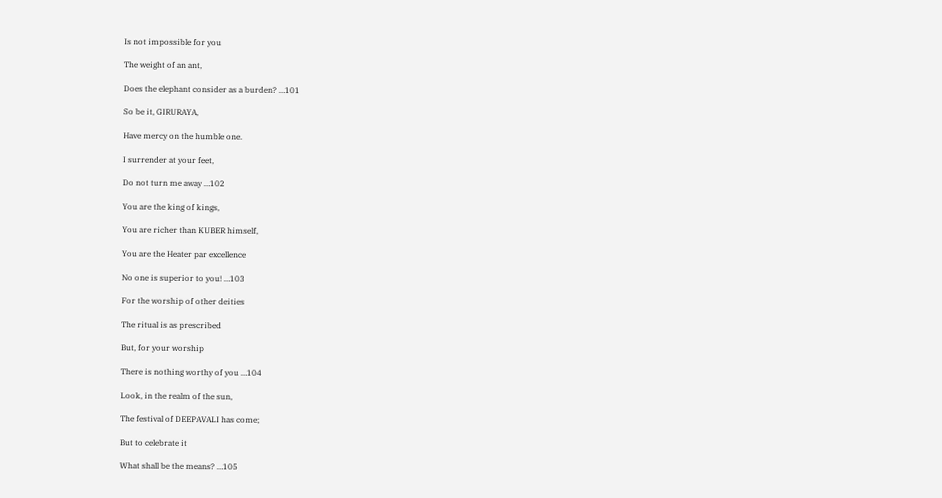Is not impossible for you

The weight of an ant,

Does the elephant consider as a burden? …101

So be it, GIRURAYA,

Have mercy on the humble one.

I surrender at your feet,

Do not turn me away …102

You are the king of kings,

You are richer than KUBER himself,

You are the Heater par excellence

No one is superior to you! …103

For the worship of other deities

The ritual is as prescribed

But, for your worship

There is nothing worthy of you …104

Look, in the realm of the sun,

The festival of DEEPAVALI has come;

But to celebrate it

What shall be the means? …105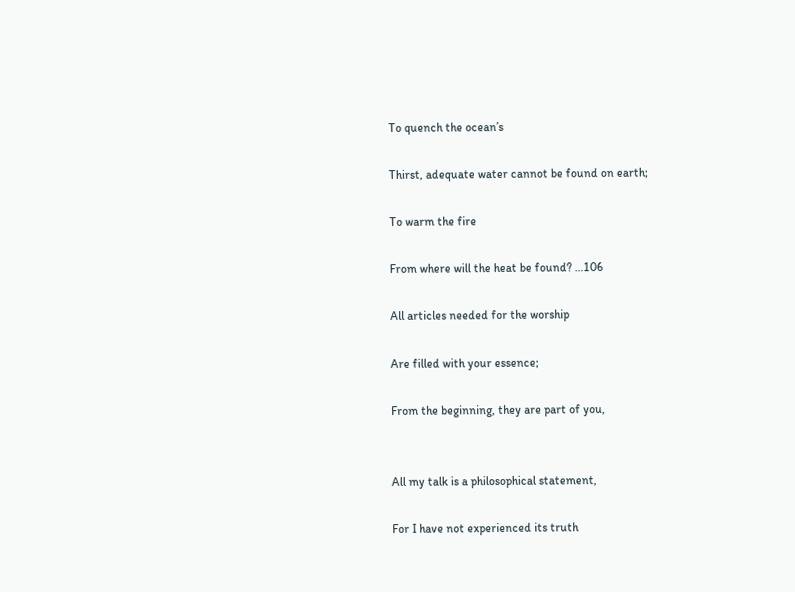To quench the ocean’s

Thirst, adequate water cannot be found on earth;

To warm the fire

From where will the heat be found? …106

All articles needed for the worship

Are filled with your essence;

From the beginning, they are part of you,


All my talk is a philosophical statement,

For I have not experienced its truth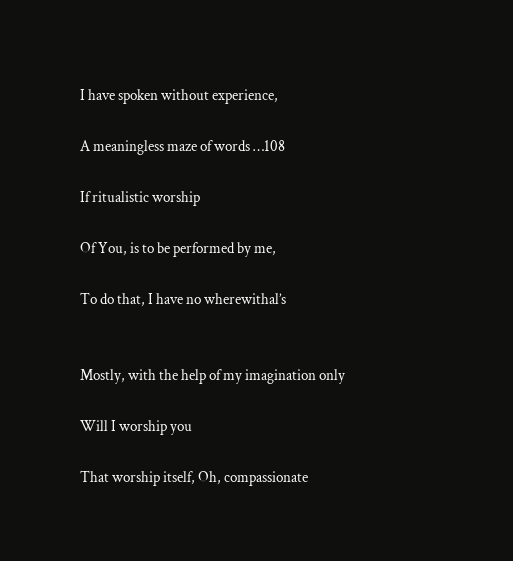I have spoken without experience,

A meaningless maze of words …108

If ritualistic worship

Of You, is to be performed by me,

To do that, I have no wherewithal’s


Mostly, with the help of my imagination only

Will I worship you

That worship itself, Oh, compassionate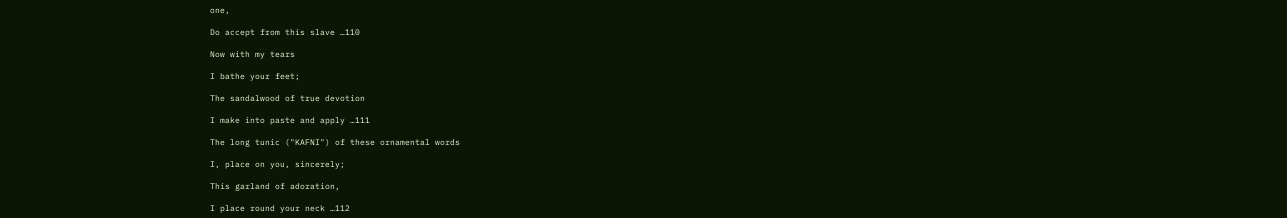one,

Do accept from this slave …110

Now with my tears

I bathe your feet;

The sandalwood of true devotion

I make into paste and apply …111

The long tunic ("KAFNI") of these ornamental words

I, place on you, sincerely;

This garland of adoration,

I place round your neck …112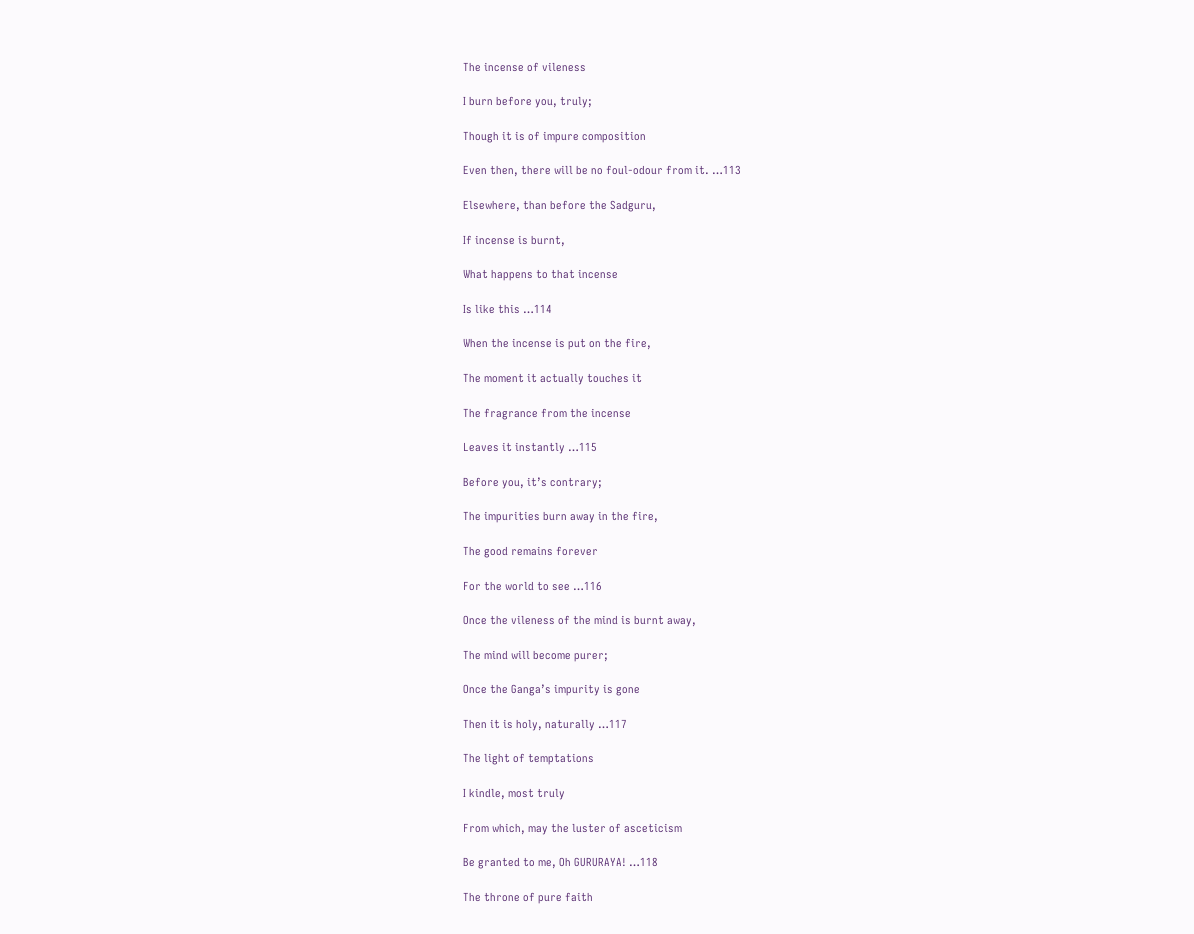The incense of vileness

I burn before you, truly;

Though it is of impure composition

Even then, there will be no foul-odour from it. …113

Elsewhere, than before the Sadguru,

If incense is burnt,

What happens to that incense

Is like this …114

When the incense is put on the fire,

The moment it actually touches it

The fragrance from the incense

Leaves it instantly …115

Before you, it’s contrary;

The impurities burn away in the fire,

The good remains forever

For the world to see …116

Once the vileness of the mind is burnt away,

The mind will become purer;

Once the Ganga’s impurity is gone

Then it is holy, naturally …117

The light of temptations

I kindle, most truly

From which, may the luster of asceticism

Be granted to me, Oh GURURAYA! …118

The throne of pure faith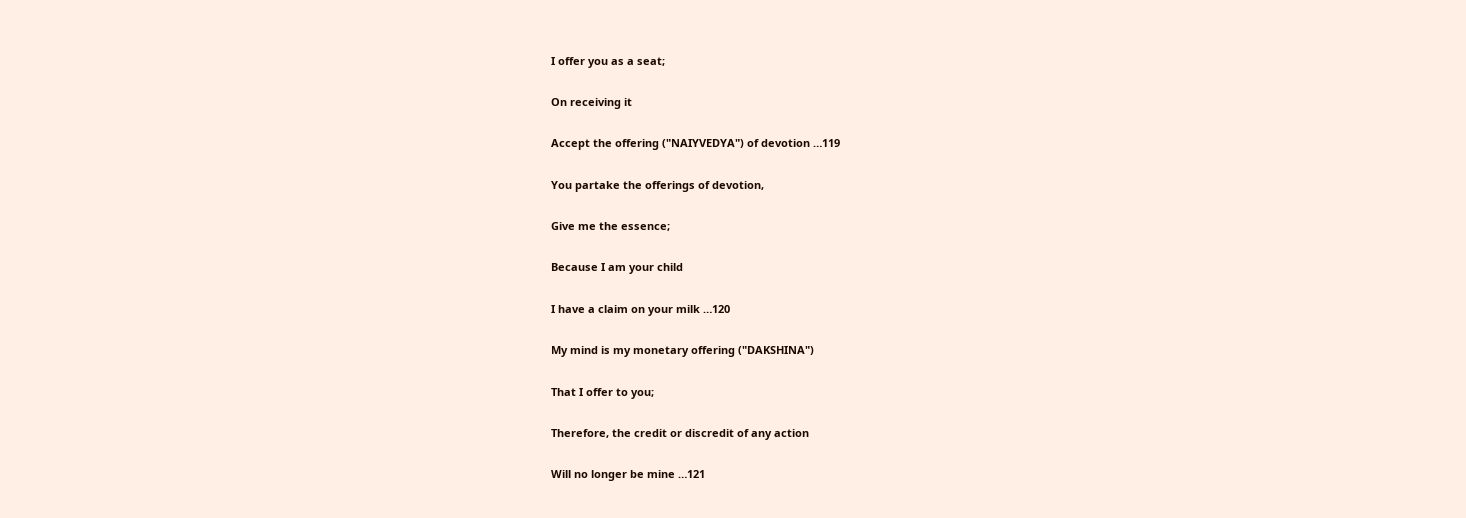I offer you as a seat;

On receiving it

Accept the offering ("NAIYVEDYA") of devotion …119

You partake the offerings of devotion,

Give me the essence;

Because I am your child

I have a claim on your milk …120

My mind is my monetary offering ("DAKSHINA")

That I offer to you;

Therefore, the credit or discredit of any action

Will no longer be mine …121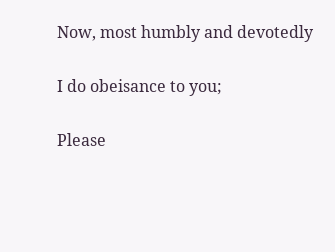Now, most humbly and devotedly

I do obeisance to you;

Please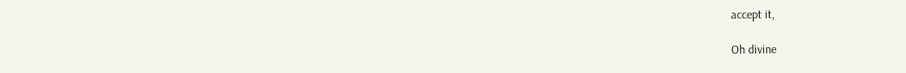accept it,

Oh divine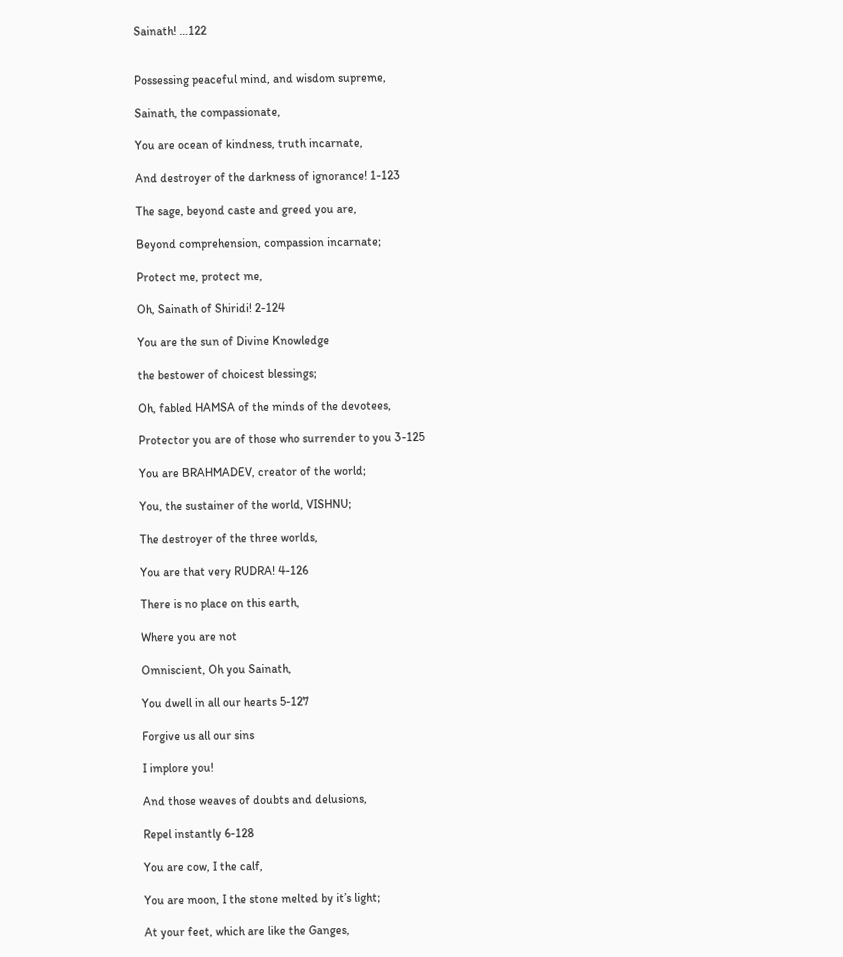Sainath! …122


Possessing peaceful mind, and wisdom supreme,

Sainath, the compassionate,

You are ocean of kindness, truth incarnate,

And destroyer of the darkness of ignorance! 1-123

The sage, beyond caste and greed you are,

Beyond comprehension, compassion incarnate;

Protect me, protect me,

Oh, Sainath of Shiridi! 2-124

You are the sun of Divine Knowledge

the bestower of choicest blessings;

Oh, fabled HAMSA of the minds of the devotees,

Protector you are of those who surrender to you 3-125

You are BRAHMADEV, creator of the world;

You, the sustainer of the world, VISHNU;

The destroyer of the three worlds,

You are that very RUDRA! 4-126

There is no place on this earth,

Where you are not

Omniscient, Oh you Sainath,

You dwell in all our hearts 5-127

Forgive us all our sins

I implore you!

And those weaves of doubts and delusions,

Repel instantly 6-128

You are cow, I the calf,

You are moon, I the stone melted by it’s light;

At your feet, which are like the Ganges,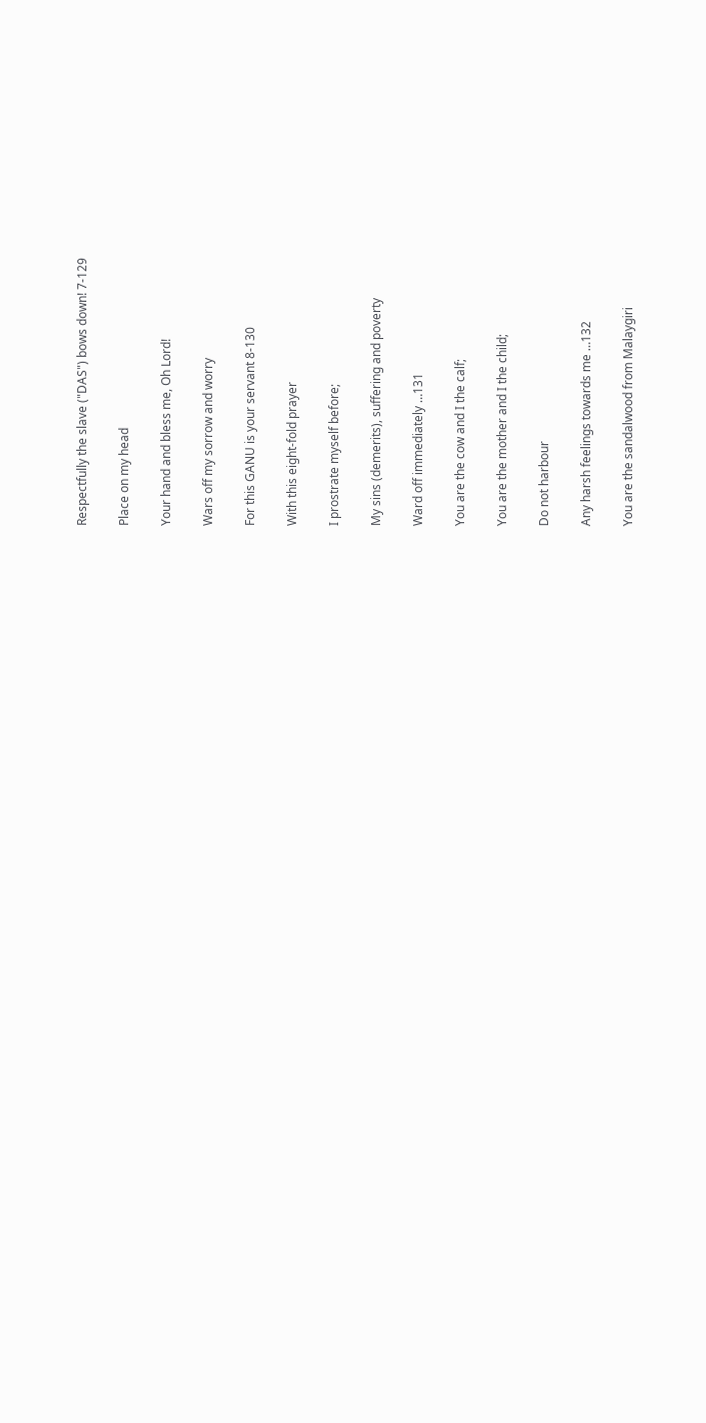Respectfully the slave ("DAS") bows down! 7-129

Place on my head

Your hand and bless me, Oh Lord!

Wars off my sorrow and worry

For this GANU is your servant 8-130

With this eight-fold prayer

I prostrate myself before;

My sins (demerits), suffering and poverty

Ward off immediately …131

You are the cow and I the calf;

You are the mother and I the child;

Do not harbour

Any harsh feelings towards me …132

You are the sandalwood from Malaygiri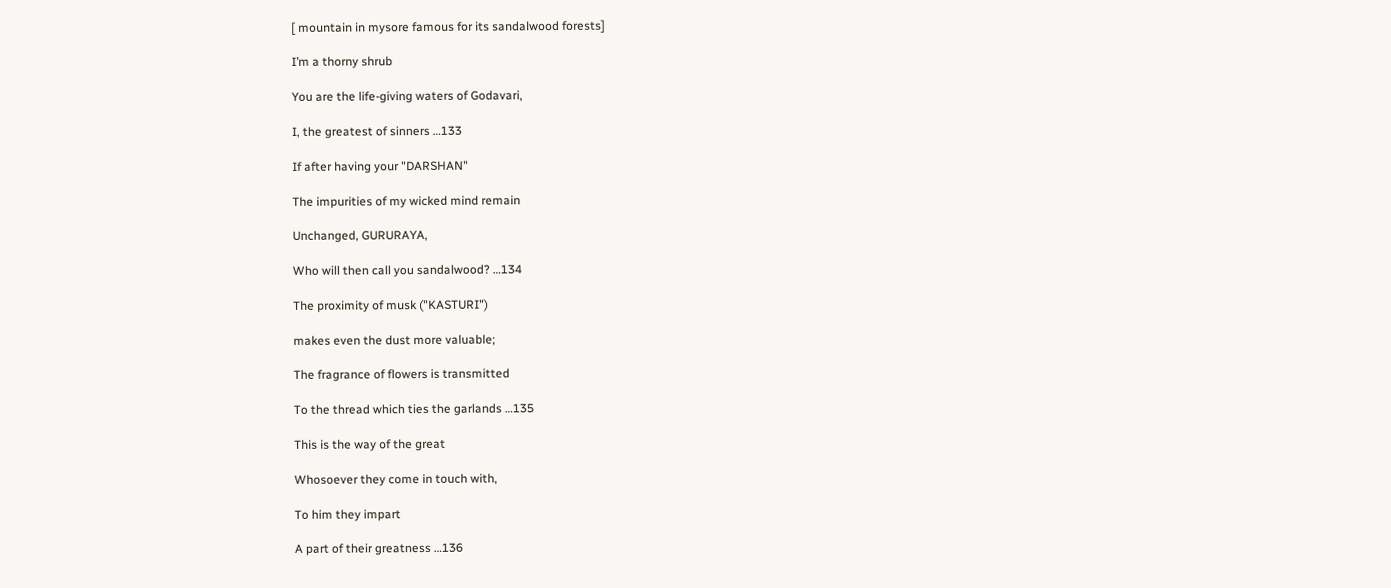[ mountain in mysore famous for its sandalwood forests]

I’m a thorny shrub

You are the life-giving waters of Godavari,

I, the greatest of sinners …133

If after having your "DARSHAN"

The impurities of my wicked mind remain

Unchanged, GURURAYA,

Who will then call you sandalwood? …134

The proximity of musk ("KASTURI")

makes even the dust more valuable;

The fragrance of flowers is transmitted

To the thread which ties the garlands …135

This is the way of the great

Whosoever they come in touch with,

To him they impart

A part of their greatness …136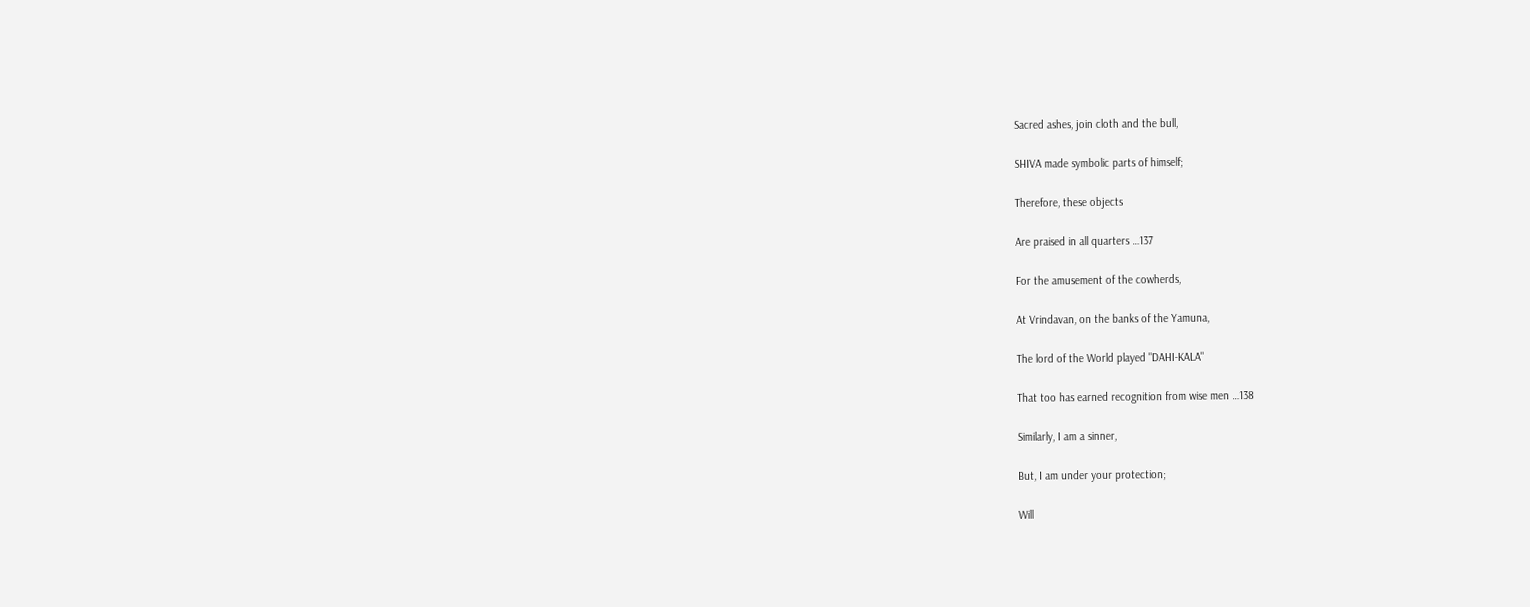Sacred ashes, join cloth and the bull,

SHIVA made symbolic parts of himself;

Therefore, these objects

Are praised in all quarters …137

For the amusement of the cowherds,

At Vrindavan, on the banks of the Yamuna,

The lord of the World played "DAHI-KALA"

That too has earned recognition from wise men …138

Similarly, I am a sinner,

But, I am under your protection;

Will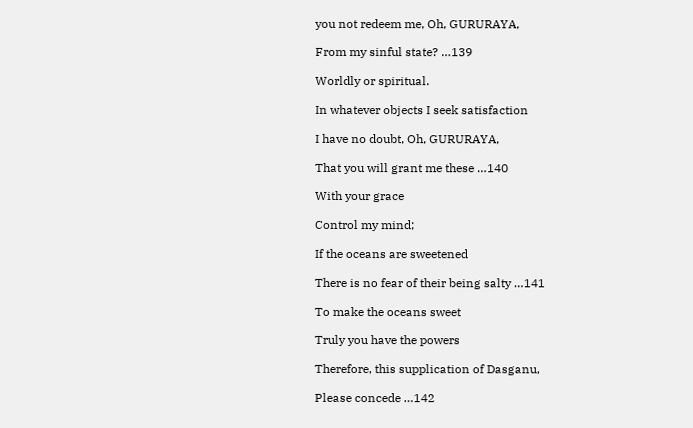you not redeem me, Oh, GURURAYA,

From my sinful state? …139

Worldly or spiritual.

In whatever objects I seek satisfaction

I have no doubt, Oh, GURURAYA,

That you will grant me these …140

With your grace

Control my mind;

If the oceans are sweetened

There is no fear of their being salty …141

To make the oceans sweet

Truly you have the powers

Therefore, this supplication of Dasganu,

Please concede …142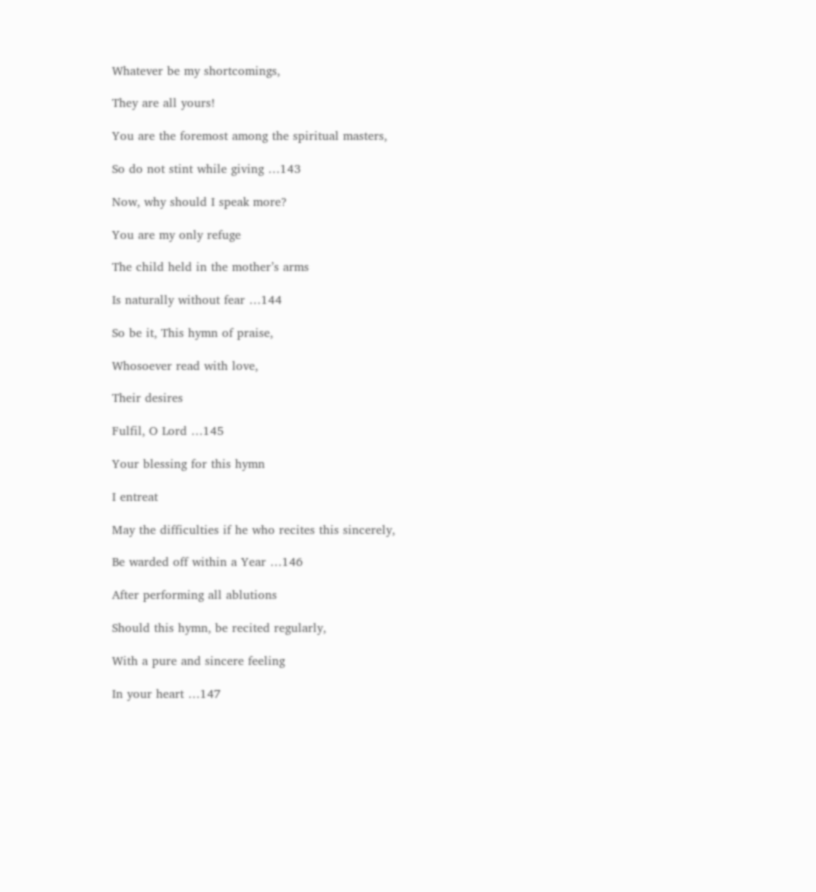Whatever be my shortcomings,

They are all yours!

You are the foremost among the spiritual masters,

So do not stint while giving …143

Now, why should I speak more?

You are my only refuge

The child held in the mother’s arms

Is naturally without fear …144

So be it, This hymn of praise,

Whosoever read with love,

Their desires

Fulfil, O Lord …145

Your blessing for this hymn

I entreat

May the difficulties if he who recites this sincerely,

Be warded off within a Year …146

After performing all ablutions

Should this hymn, be recited regularly,

With a pure and sincere feeling

In your heart …147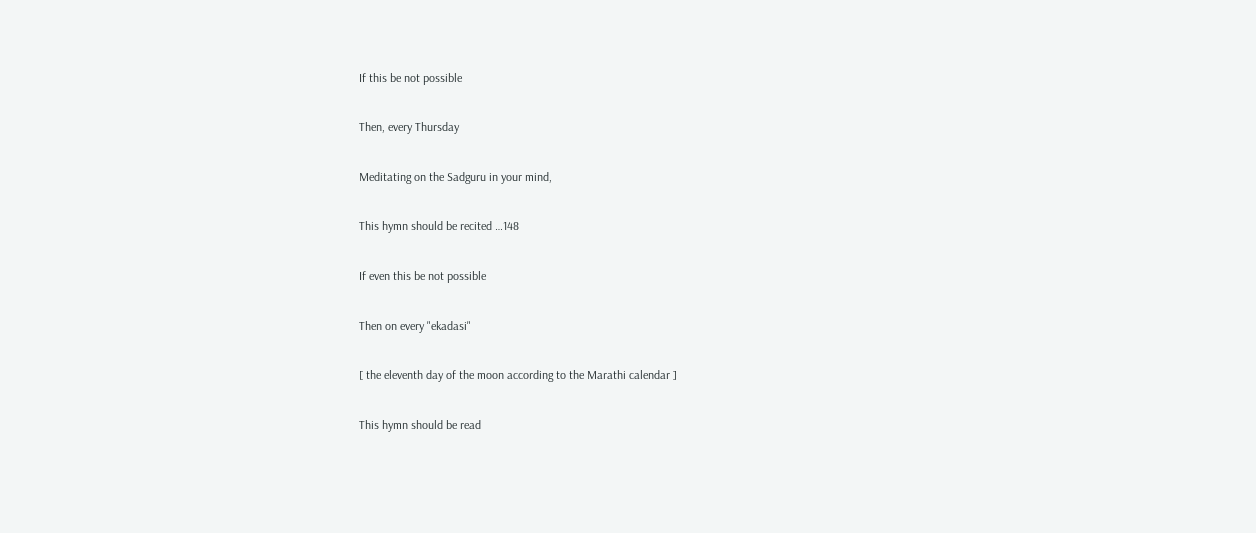If this be not possible

Then, every Thursday

Meditating on the Sadguru in your mind,

This hymn should be recited …148

If even this be not possible

Then on every "ekadasi"

[ the eleventh day of the moon according to the Marathi calendar ]

This hymn should be read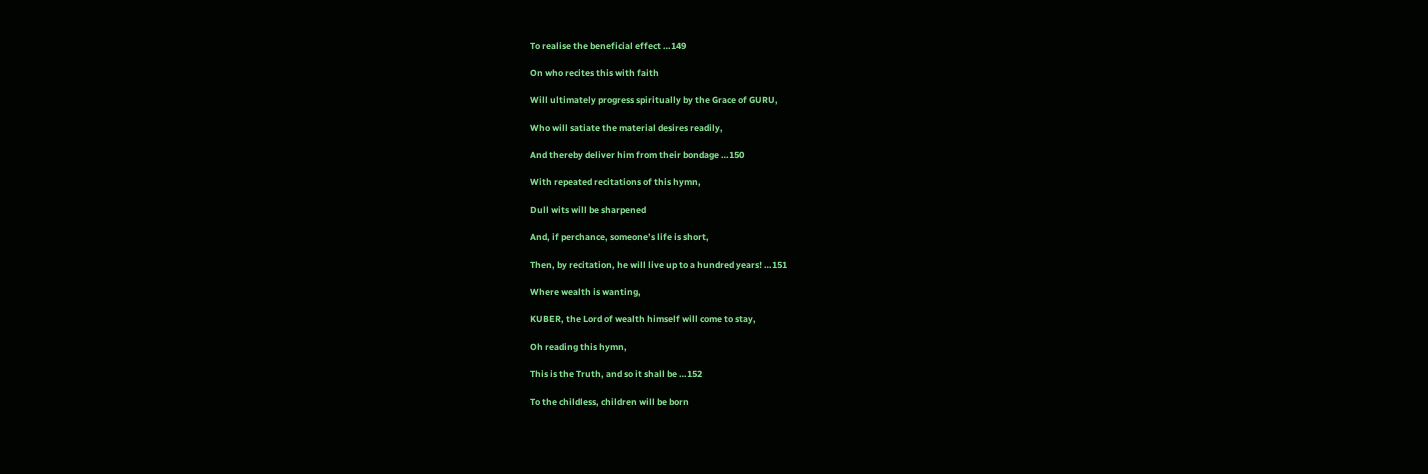To realise the beneficial effect …149

On who recites this with faith

Will ultimately progress spiritually by the Grace of GURU,

Who will satiate the material desires readily,

And thereby deliver him from their bondage …150

With repeated recitations of this hymn,

Dull wits will be sharpened

And, if perchance, someone’s life is short,

Then, by recitation, he will live up to a hundred years! …151

Where wealth is wanting,

KUBER, the Lord of wealth himself will come to stay,

Oh reading this hymn,

This is the Truth, and so it shall be …152

To the childless, children will be born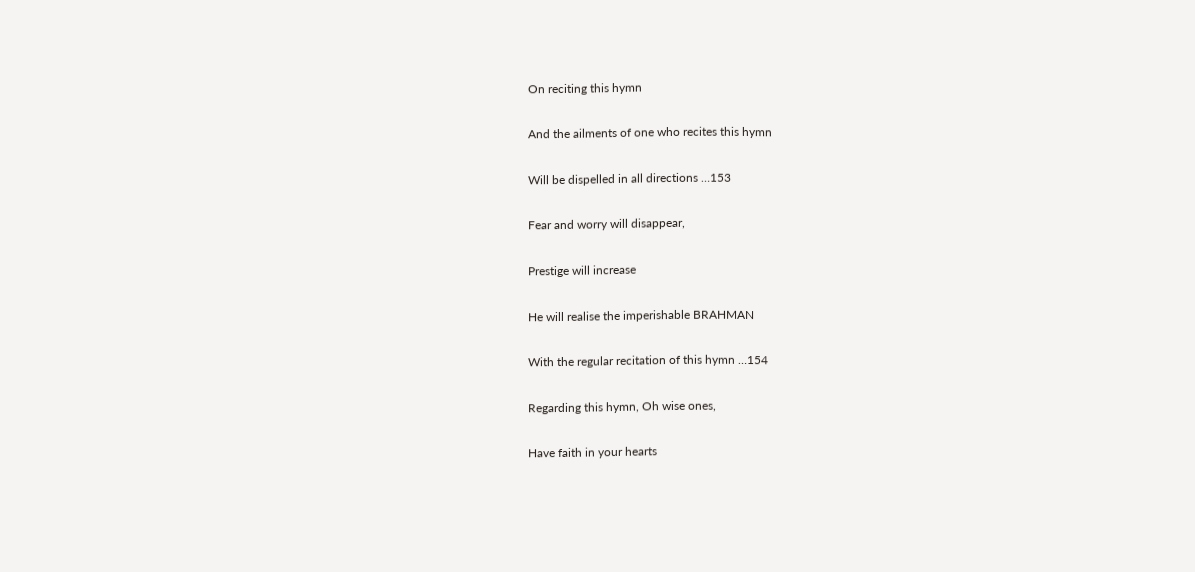On reciting this hymn

And the ailments of one who recites this hymn

Will be dispelled in all directions …153

Fear and worry will disappear,

Prestige will increase

He will realise the imperishable BRAHMAN

With the regular recitation of this hymn …154

Regarding this hymn, Oh wise ones,

Have faith in your hearts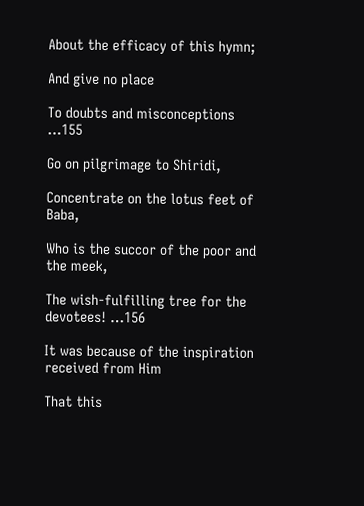About the efficacy of this hymn;

And give no place

To doubts and misconceptions …155

Go on pilgrimage to Shiridi,

Concentrate on the lotus feet of Baba,

Who is the succor of the poor and the meek,

The wish-fulfilling tree for the devotees! …156

It was because of the inspiration received from Him

That this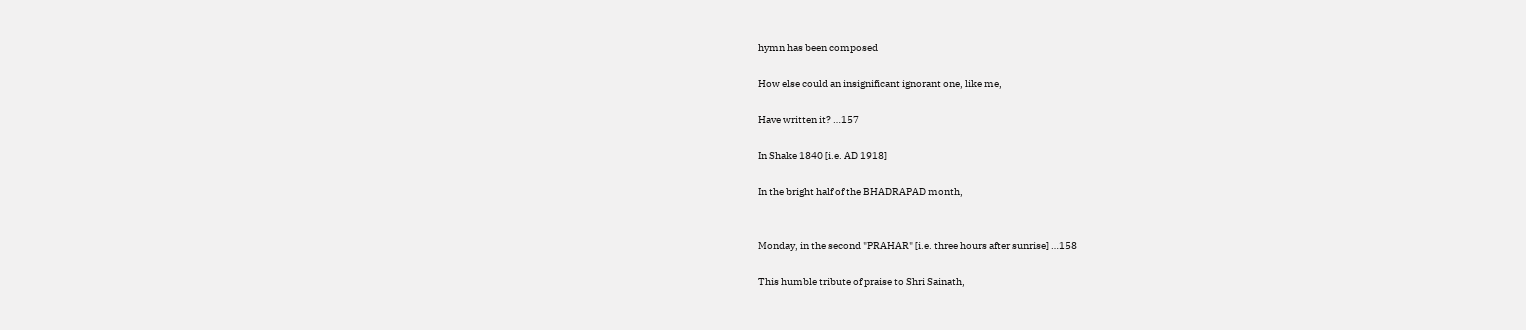hymn has been composed

How else could an insignificant ignorant one, like me,

Have written it? …157

In Shake 1840 [i.e. AD 1918]

In the bright half of the BHADRAPAD month,


Monday, in the second "PRAHAR" [i.e. three hours after sunrise] …158

This humble tribute of praise to Shri Sainath,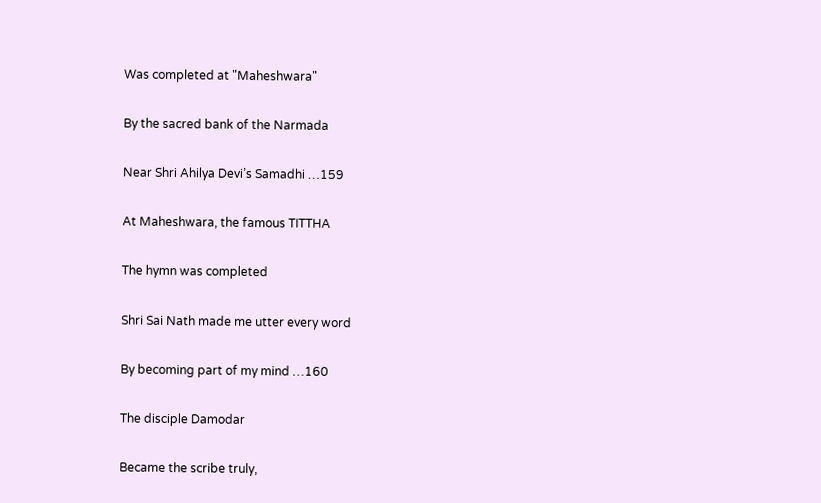Was completed at "Maheshwara"

By the sacred bank of the Narmada

Near Shri Ahilya Devi’s Samadhi …159

At Maheshwara, the famous TITTHA

The hymn was completed

Shri Sai Nath made me utter every word

By becoming part of my mind …160

The disciple Damodar

Became the scribe truly,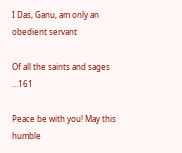I Das, Ganu, am only an obedient servant

Of all the saints and sages …161

Peace be with you! May this humble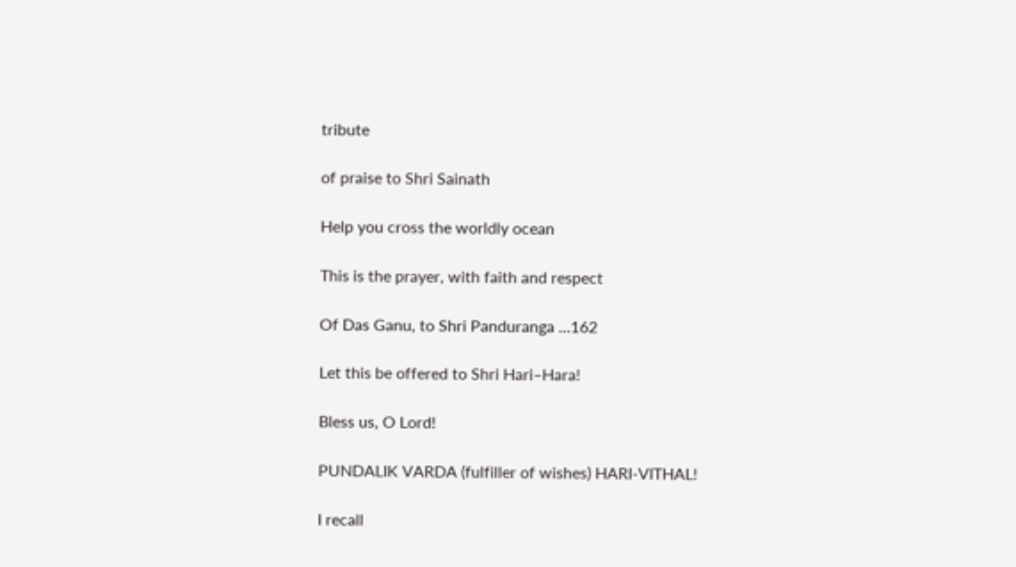tribute

of praise to Shri Sainath

Help you cross the worldly ocean

This is the prayer, with faith and respect

Of Das Ganu, to Shri Panduranga …162

Let this be offered to Shri Hari–Hara!

Bless us, O Lord!

PUNDALIK VARDA (fulfiller of wishes) HARI-VITHAL!

I recall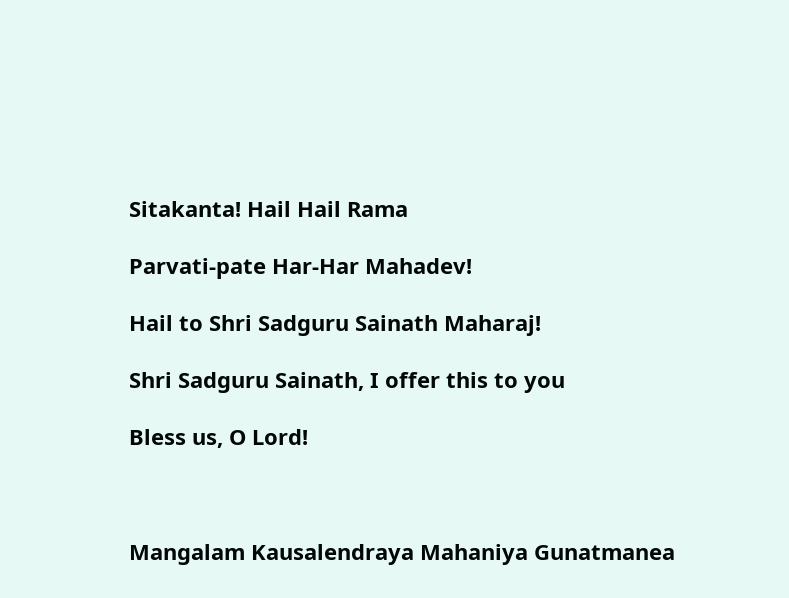Sitakanta! Hail Hail Rama

Parvati-pate Har-Har Mahadev!

Hail to Shri Sadguru Sainath Maharaj!

Shri Sadguru Sainath, I offer this to you

Bless us, O Lord!



Mangalam Kausalendraya Mahaniya Gunatmanea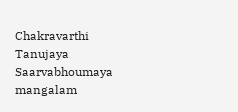Chakravarthi Tanujaya Saarvabhoumaya mangalam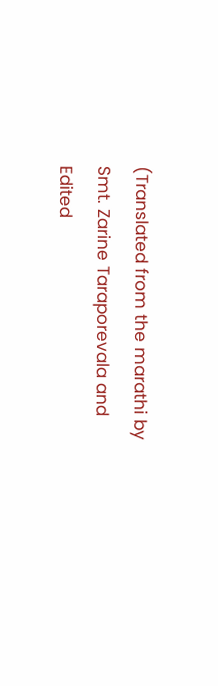(Translated from the marathi by Smt. Zarine Taraporevala and Edited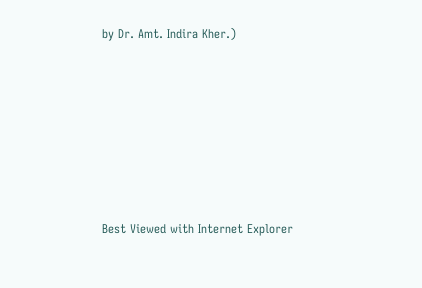by Dr. Amt. Indira Kher.)







Best Viewed with Internet Explorer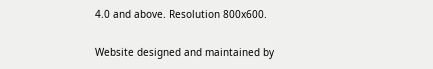4.0 and above. Resolution 800x600.

Website designed and maintained by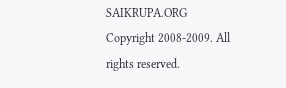SAIKRUPA.ORG
Copyright 2008-2009. All rights reserved.